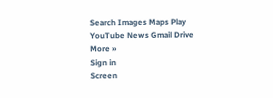Search Images Maps Play YouTube News Gmail Drive More »
Sign in
Screen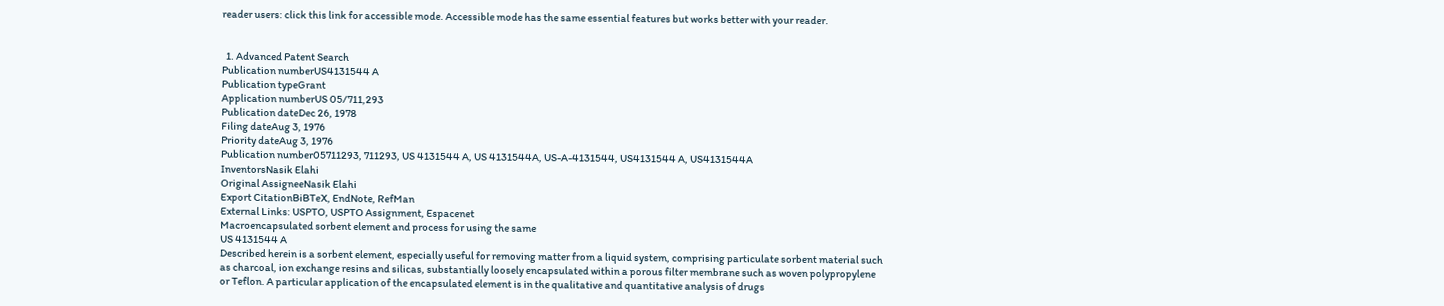reader users: click this link for accessible mode. Accessible mode has the same essential features but works better with your reader.


  1. Advanced Patent Search
Publication numberUS4131544 A
Publication typeGrant
Application numberUS 05/711,293
Publication dateDec 26, 1978
Filing dateAug 3, 1976
Priority dateAug 3, 1976
Publication number05711293, 711293, US 4131544 A, US 4131544A, US-A-4131544, US4131544 A, US4131544A
InventorsNasik Elahi
Original AssigneeNasik Elahi
Export CitationBiBTeX, EndNote, RefMan
External Links: USPTO, USPTO Assignment, Espacenet
Macroencapsulated sorbent element and process for using the same
US 4131544 A
Described herein is a sorbent element, especially useful for removing matter from a liquid system, comprising particulate sorbent material such as charcoal, ion exchange resins and silicas, substantially loosely encapsulated within a porous filter membrane such as woven polypropylene or Teflon. A particular application of the encapsulated element is in the qualitative and quantitative analysis of drugs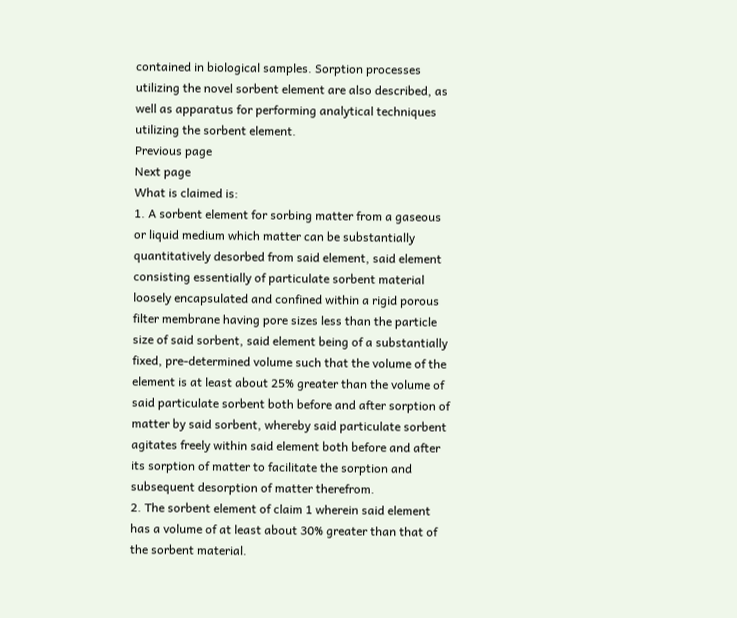contained in biological samples. Sorption processes utilizing the novel sorbent element are also described, as well as apparatus for performing analytical techniques utilizing the sorbent element.
Previous page
Next page
What is claimed is:
1. A sorbent element for sorbing matter from a gaseous or liquid medium which matter can be substantially quantitatively desorbed from said element, said element consisting essentially of particulate sorbent material loosely encapsulated and confined within a rigid porous filter membrane having pore sizes less than the particle size of said sorbent, said element being of a substantially fixed, pre-determined volume such that the volume of the element is at least about 25% greater than the volume of said particulate sorbent both before and after sorption of matter by said sorbent, whereby said particulate sorbent agitates freely within said element both before and after its sorption of matter to facilitate the sorption and subsequent desorption of matter therefrom.
2. The sorbent element of claim 1 wherein said element has a volume of at least about 30% greater than that of the sorbent material.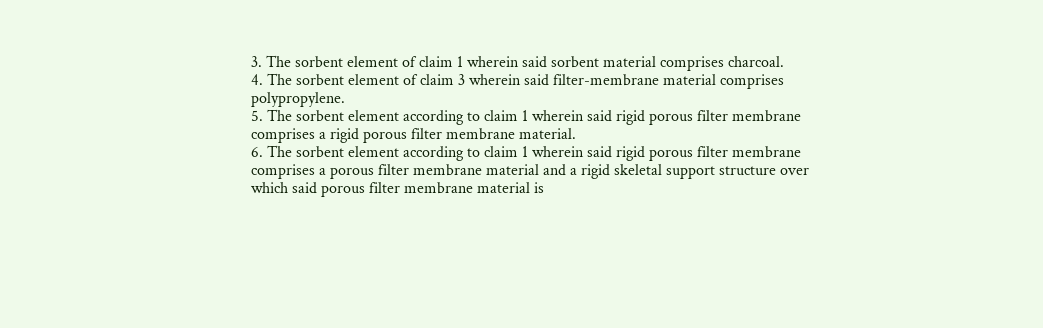3. The sorbent element of claim 1 wherein said sorbent material comprises charcoal.
4. The sorbent element of claim 3 wherein said filter-membrane material comprises polypropylene.
5. The sorbent element according to claim 1 wherein said rigid porous filter membrane comprises a rigid porous filter membrane material.
6. The sorbent element according to claim 1 wherein said rigid porous filter membrane comprises a porous filter membrane material and a rigid skeletal support structure over which said porous filter membrane material is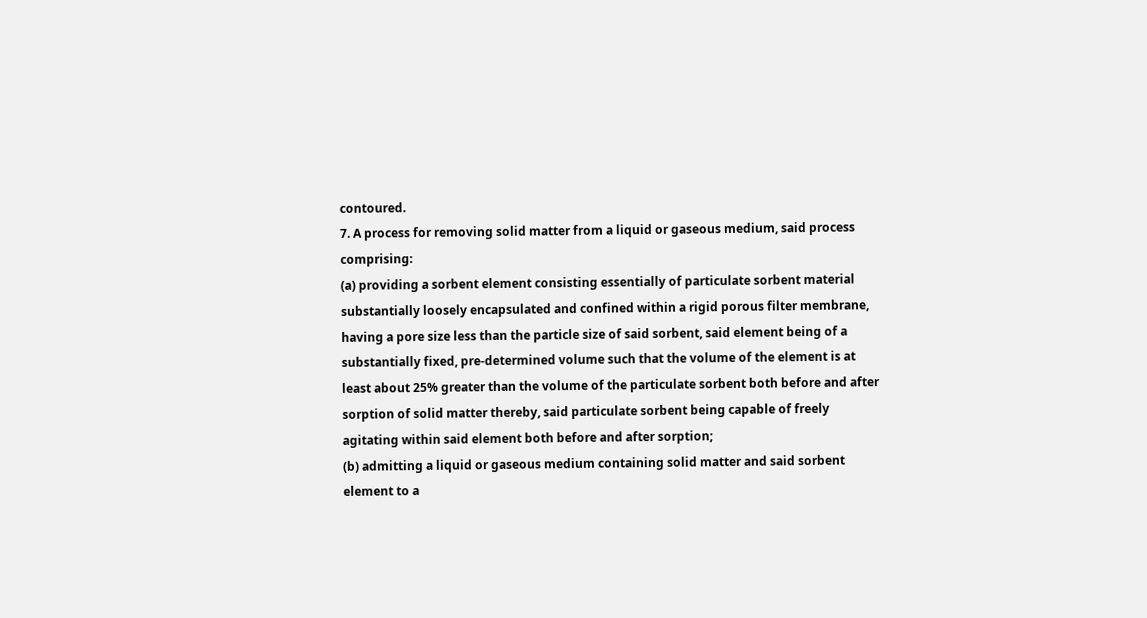contoured.
7. A process for removing solid matter from a liquid or gaseous medium, said process comprising:
(a) providing a sorbent element consisting essentially of particulate sorbent material substantially loosely encapsulated and confined within a rigid porous filter membrane, having a pore size less than the particle size of said sorbent, said element being of a substantially fixed, pre-determined volume such that the volume of the element is at least about 25% greater than the volume of the particulate sorbent both before and after sorption of solid matter thereby, said particulate sorbent being capable of freely agitating within said element both before and after sorption;
(b) admitting a liquid or gaseous medium containing solid matter and said sorbent element to a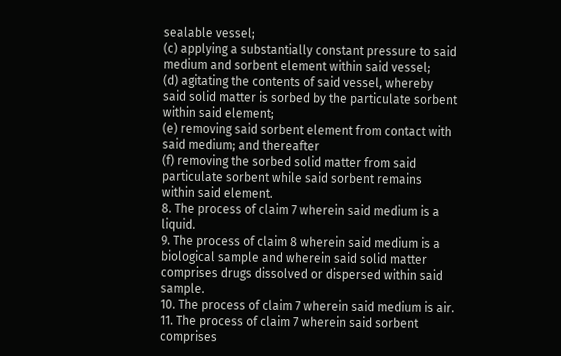sealable vessel;
(c) applying a substantially constant pressure to said medium and sorbent element within said vessel;
(d) agitating the contents of said vessel, whereby said solid matter is sorbed by the particulate sorbent within said element;
(e) removing said sorbent element from contact with said medium; and thereafter
(f) removing the sorbed solid matter from said particulate sorbent while said sorbent remains within said element.
8. The process of claim 7 wherein said medium is a liquid.
9. The process of claim 8 wherein said medium is a biological sample and wherein said solid matter comprises drugs dissolved or dispersed within said sample.
10. The process of claim 7 wherein said medium is air.
11. The process of claim 7 wherein said sorbent comprises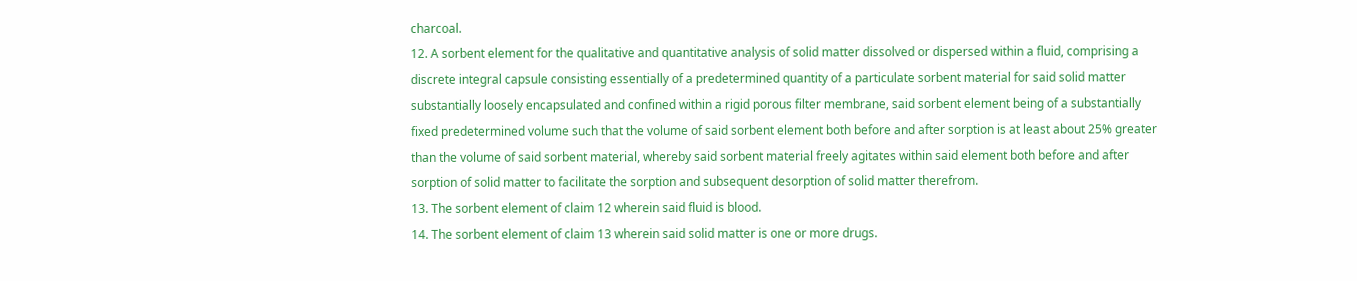charcoal.
12. A sorbent element for the qualitative and quantitative analysis of solid matter dissolved or dispersed within a fluid, comprising a discrete integral capsule consisting essentially of a predetermined quantity of a particulate sorbent material for said solid matter substantially loosely encapsulated and confined within a rigid porous filter membrane, said sorbent element being of a substantially fixed predetermined volume such that the volume of said sorbent element both before and after sorption is at least about 25% greater than the volume of said sorbent material, whereby said sorbent material freely agitates within said element both before and after sorption of solid matter to facilitate the sorption and subsequent desorption of solid matter therefrom.
13. The sorbent element of claim 12 wherein said fluid is blood.
14. The sorbent element of claim 13 wherein said solid matter is one or more drugs.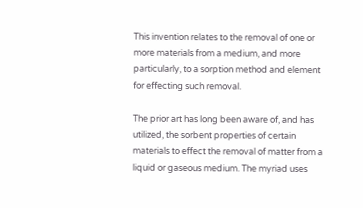This invention relates to the removal of one or more materials from a medium, and more particularly, to a sorption method and element for effecting such removal.

The prior art has long been aware of, and has utilized, the sorbent properties of certain materials to effect the removal of matter from a liquid or gaseous medium. The myriad uses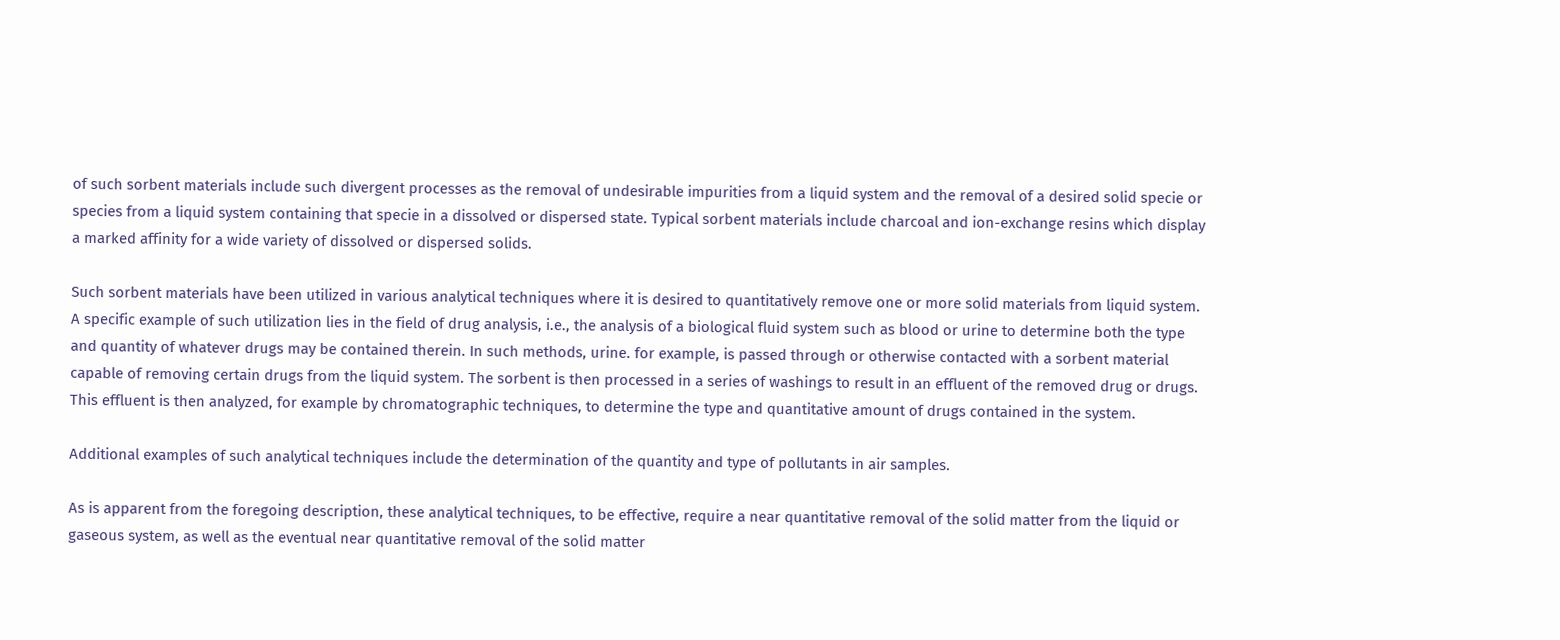of such sorbent materials include such divergent processes as the removal of undesirable impurities from a liquid system and the removal of a desired solid specie or species from a liquid system containing that specie in a dissolved or dispersed state. Typical sorbent materials include charcoal and ion-exchange resins which display a marked affinity for a wide variety of dissolved or dispersed solids.

Such sorbent materials have been utilized in various analytical techniques where it is desired to quantitatively remove one or more solid materials from liquid system. A specific example of such utilization lies in the field of drug analysis, i.e., the analysis of a biological fluid system such as blood or urine to determine both the type and quantity of whatever drugs may be contained therein. In such methods, urine. for example, is passed through or otherwise contacted with a sorbent material capable of removing certain drugs from the liquid system. The sorbent is then processed in a series of washings to result in an effluent of the removed drug or drugs. This effluent is then analyzed, for example by chromatographic techniques, to determine the type and quantitative amount of drugs contained in the system.

Additional examples of such analytical techniques include the determination of the quantity and type of pollutants in air samples.

As is apparent from the foregoing description, these analytical techniques, to be effective, require a near quantitative removal of the solid matter from the liquid or gaseous system, as well as the eventual near quantitative removal of the solid matter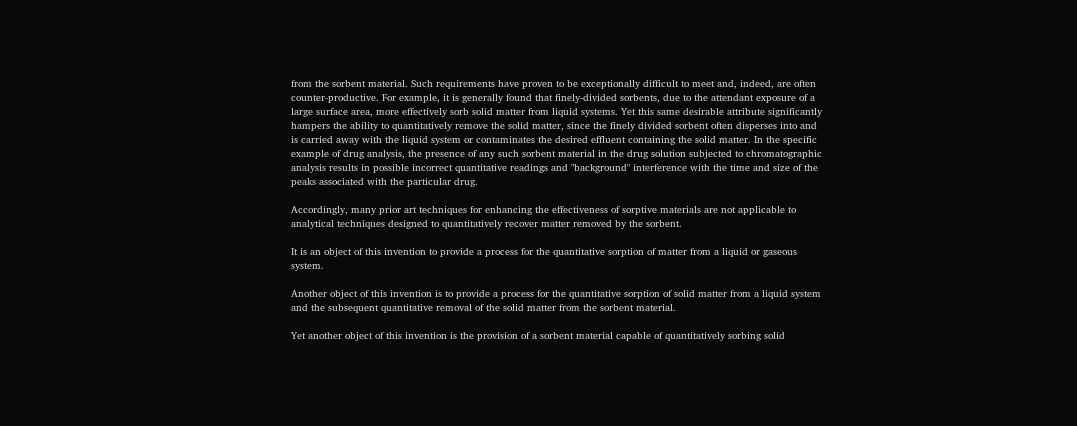from the sorbent material. Such requirements have proven to be exceptionally difficult to meet and, indeed, are often counter-productive. For example, it is generally found that finely-divided sorbents, due to the attendant exposure of a large surface area, more effectively sorb solid matter from liquid systems. Yet this same desirable attribute significantly hampers the ability to quantitatively remove the solid matter, since the finely divided sorbent often disperses into and is carried away with the liquid system or contaminates the desired effluent containing the solid matter. In the specific example of drug analysis, the presence of any such sorbent material in the drug solution subjected to chromatographic analysis results in possible incorrect quantitative readings and "background" interference with the time and size of the peaks associated with the particular drug.

Accordingly, many prior art techniques for enhancing the effectiveness of sorptive materials are not applicable to analytical techniques designed to quantitatively recover matter removed by the sorbent.

It is an object of this invention to provide a process for the quantitative sorption of matter from a liquid or gaseous system.

Another object of this invention is to provide a process for the quantitative sorption of solid matter from a liquid system and the subsequent quantitative removal of the solid matter from the sorbent material.

Yet another object of this invention is the provision of a sorbent material capable of quantitatively sorbing solid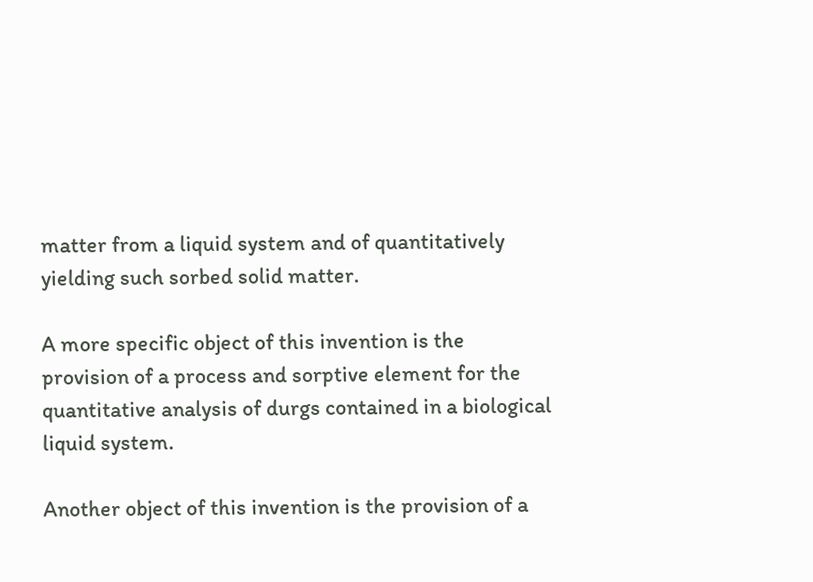matter from a liquid system and of quantitatively yielding such sorbed solid matter.

A more specific object of this invention is the provision of a process and sorptive element for the quantitative analysis of durgs contained in a biological liquid system.

Another object of this invention is the provision of a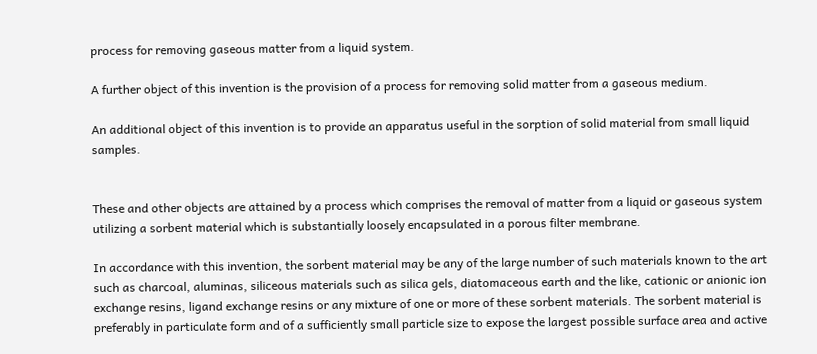process for removing gaseous matter from a liquid system.

A further object of this invention is the provision of a process for removing solid matter from a gaseous medium.

An additional object of this invention is to provide an apparatus useful in the sorption of solid material from small liquid samples.


These and other objects are attained by a process which comprises the removal of matter from a liquid or gaseous system utilizing a sorbent material which is substantially loosely encapsulated in a porous filter membrane.

In accordance with this invention, the sorbent material may be any of the large number of such materials known to the art such as charcoal, aluminas, siliceous materials such as silica gels, diatomaceous earth and the like, cationic or anionic ion exchange resins, ligand exchange resins or any mixture of one or more of these sorbent materials. The sorbent material is preferably in particulate form and of a sufficiently small particle size to expose the largest possible surface area and active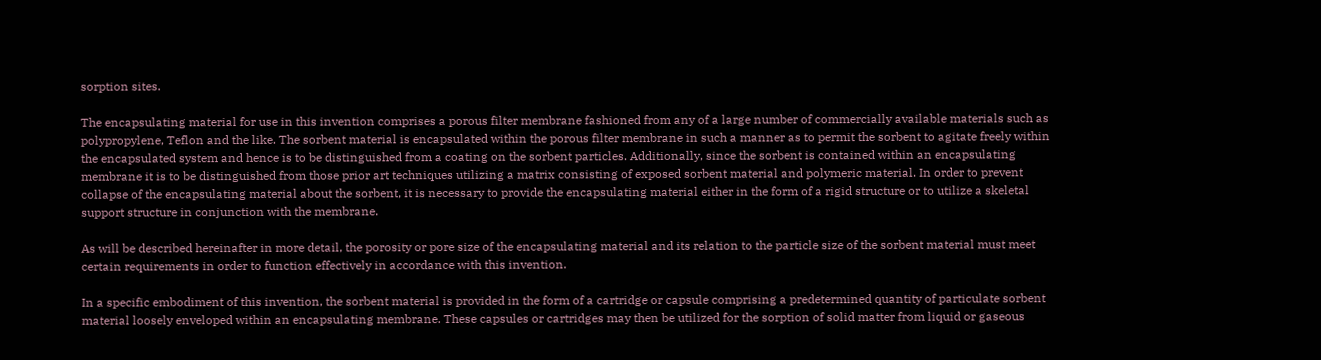sorption sites.

The encapsulating material for use in this invention comprises a porous filter membrane fashioned from any of a large number of commercially available materials such as polypropylene, Teflon and the like. The sorbent material is encapsulated within the porous filter membrane in such a manner as to permit the sorbent to agitate freely within the encapsulated system and hence is to be distinguished from a coating on the sorbent particles. Additionally, since the sorbent is contained within an encapsulating membrane it is to be distinguished from those prior art techniques utilizing a matrix consisting of exposed sorbent material and polymeric material. In order to prevent collapse of the encapsulating material about the sorbent, it is necessary to provide the encapsulating material either in the form of a rigid structure or to utilize a skeletal support structure in conjunction with the membrane.

As will be described hereinafter in more detail, the porosity or pore size of the encapsulating material and its relation to the particle size of the sorbent material must meet certain requirements in order to function effectively in accordance with this invention.

In a specific embodiment of this invention, the sorbent material is provided in the form of a cartridge or capsule comprising a predetermined quantity of particulate sorbent material loosely enveloped within an encapsulating membrane. These capsules or cartridges may then be utilized for the sorption of solid matter from liquid or gaseous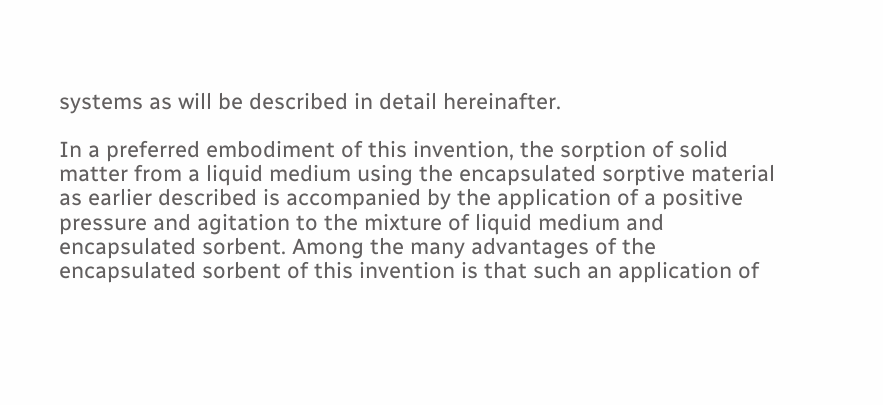systems as will be described in detail hereinafter.

In a preferred embodiment of this invention, the sorption of solid matter from a liquid medium using the encapsulated sorptive material as earlier described is accompanied by the application of a positive pressure and agitation to the mixture of liquid medium and encapsulated sorbent. Among the many advantages of the encapsulated sorbent of this invention is that such an application of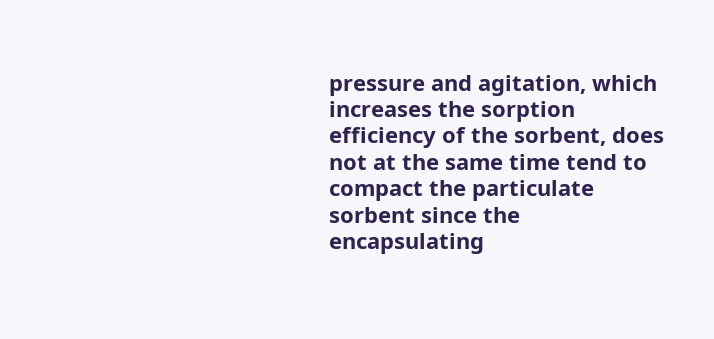pressure and agitation, which increases the sorption efficiency of the sorbent, does not at the same time tend to compact the particulate sorbent since the encapsulating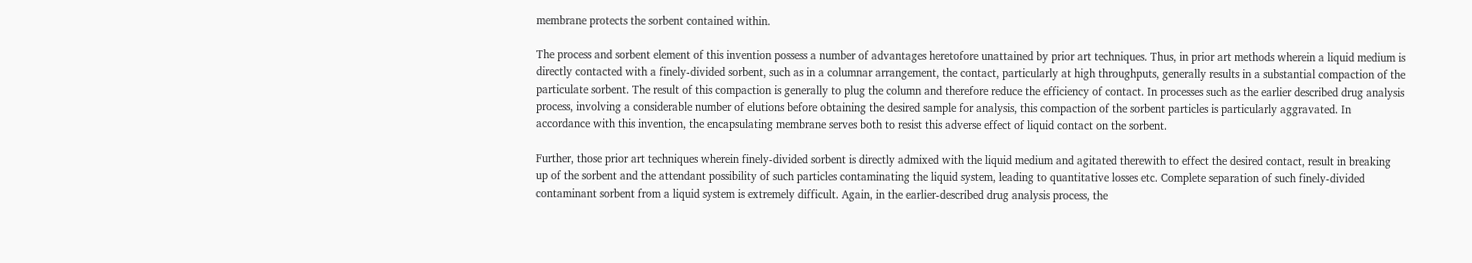membrane protects the sorbent contained within.

The process and sorbent element of this invention possess a number of advantages heretofore unattained by prior art techniques. Thus, in prior art methods wherein a liquid medium is directly contacted with a finely-divided sorbent, such as in a columnar arrangement, the contact, particularly at high throughputs, generally results in a substantial compaction of the particulate sorbent. The result of this compaction is generally to plug the column and therefore reduce the efficiency of contact. In processes such as the earlier described drug analysis process, involving a considerable number of elutions before obtaining the desired sample for analysis, this compaction of the sorbent particles is particularly aggravated. In accordance with this invention, the encapsulating membrane serves both to resist this adverse effect of liquid contact on the sorbent.

Further, those prior art techniques wherein finely-divided sorbent is directly admixed with the liquid medium and agitated therewith to effect the desired contact, result in breaking up of the sorbent and the attendant possibility of such particles contaminating the liquid system, leading to quantitative losses etc. Complete separation of such finely-divided contaminant sorbent from a liquid system is extremely difficult. Again, in the earlier-described drug analysis process, the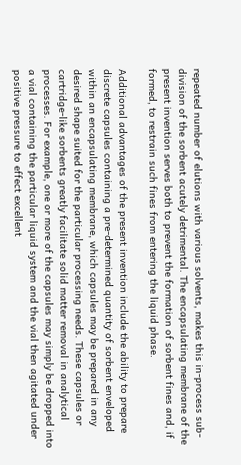repeated number of elutions with various solvents, makes this in-process sub-division of the sorbent acutely detrimental. The encapsulating membrane of the present invention serves both to prevent the formation of sorbent fines and, if formed, to restrain such fines from entering the liquid phase.

Additional advantages of the present invention include the ability to prepare discrete capsules containing a pre-determined quantity of sorbent enveloped within an encapsulating membrane, which capsules may be prepared in any desired shape suited for the particular processing needs. These capsules or cartridge-like sorbents greatly facilitate solid matter removal in analytical processes. For example, one or more of the capsules may simply be dropped into a vial containing the particular liquid system and the vial then agitated under positive pressure to effect excellent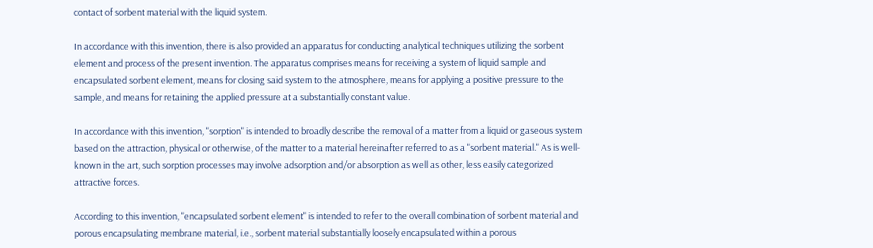contact of sorbent material with the liquid system.

In accordance with this invention, there is also provided an apparatus for conducting analytical techniques utilizing the sorbent element and process of the present invention. The apparatus comprises means for receiving a system of liquid sample and encapsulated sorbent element, means for closing said system to the atmosphere, means for applying a positive pressure to the sample, and means for retaining the applied pressure at a substantially constant value.

In accordance with this invention, "sorption" is intended to broadly describe the removal of a matter from a liquid or gaseous system based on the attraction, physical or otherwise, of the matter to a material hereinafter referred to as a "sorbent material." As is well-known in the art, such sorption processes may involve adsorption and/or absorption as well as other, less easily categorized attractive forces.

According to this invention, "encapsulated sorbent element" is intended to refer to the overall combination of sorbent material and porous encapsulating membrane material, i.e., sorbent material substantially loosely encapsulated within a porous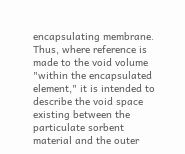encapsulating membrane. Thus, where reference is made to the void volume "within the encapsulated element," it is intended to describe the void space existing between the particulate sorbent material and the outer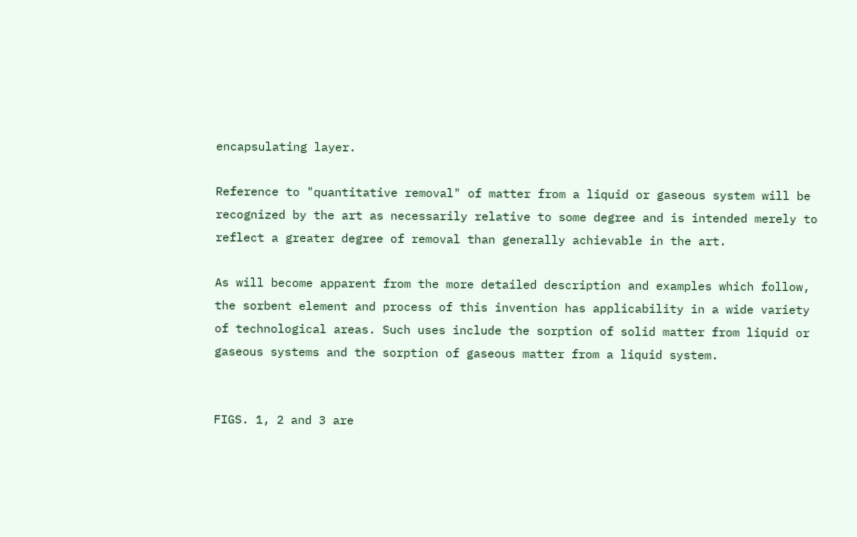encapsulating layer.

Reference to "quantitative removal" of matter from a liquid or gaseous system will be recognized by the art as necessarily relative to some degree and is intended merely to reflect a greater degree of removal than generally achievable in the art.

As will become apparent from the more detailed description and examples which follow, the sorbent element and process of this invention has applicability in a wide variety of technological areas. Such uses include the sorption of solid matter from liquid or gaseous systems and the sorption of gaseous matter from a liquid system.


FIGS. 1, 2 and 3 are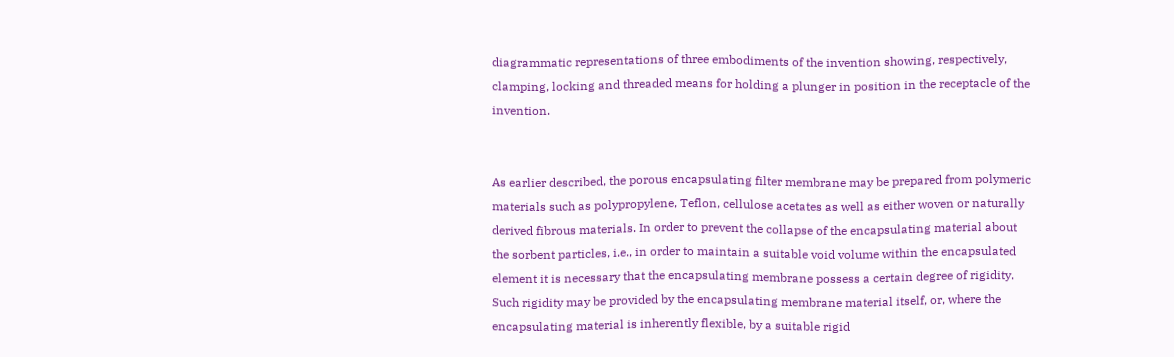diagrammatic representations of three embodiments of the invention showing, respectively, clamping, locking and threaded means for holding a plunger in position in the receptacle of the invention.


As earlier described, the porous encapsulating filter membrane may be prepared from polymeric materials such as polypropylene, Teflon, cellulose acetates as well as either woven or naturally derived fibrous materials. In order to prevent the collapse of the encapsulating material about the sorbent particles, i.e., in order to maintain a suitable void volume within the encapsulated element it is necessary that the encapsulating membrane possess a certain degree of rigidity. Such rigidity may be provided by the encapsulating membrane material itself, or, where the encapsulating material is inherently flexible, by a suitable rigid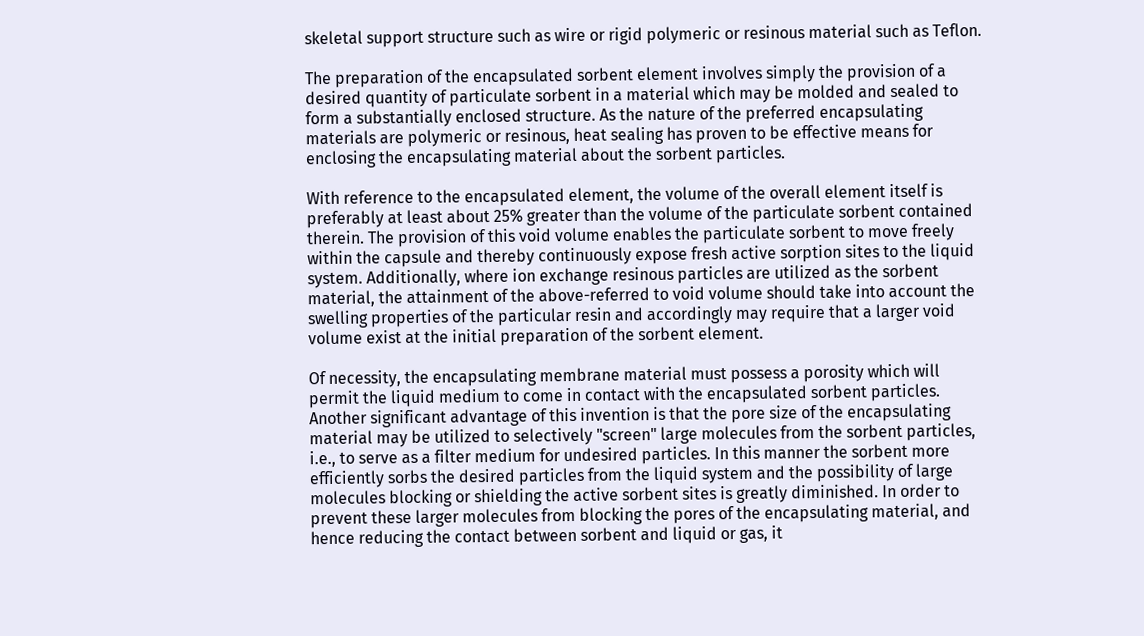skeletal support structure such as wire or rigid polymeric or resinous material such as Teflon.

The preparation of the encapsulated sorbent element involves simply the provision of a desired quantity of particulate sorbent in a material which may be molded and sealed to form a substantially enclosed structure. As the nature of the preferred encapsulating materials are polymeric or resinous, heat sealing has proven to be effective means for enclosing the encapsulating material about the sorbent particles.

With reference to the encapsulated element, the volume of the overall element itself is preferably at least about 25% greater than the volume of the particulate sorbent contained therein. The provision of this void volume enables the particulate sorbent to move freely within the capsule and thereby continuously expose fresh active sorption sites to the liquid system. Additionally, where ion exchange resinous particles are utilized as the sorbent material, the attainment of the above-referred to void volume should take into account the swelling properties of the particular resin and accordingly may require that a larger void volume exist at the initial preparation of the sorbent element.

Of necessity, the encapsulating membrane material must possess a porosity which will permit the liquid medium to come in contact with the encapsulated sorbent particles. Another significant advantage of this invention is that the pore size of the encapsulating material may be utilized to selectively "screen" large molecules from the sorbent particles, i.e., to serve as a filter medium for undesired particles. In this manner the sorbent more efficiently sorbs the desired particles from the liquid system and the possibility of large molecules blocking or shielding the active sorbent sites is greatly diminished. In order to prevent these larger molecules from blocking the pores of the encapsulating material, and hence reducing the contact between sorbent and liquid or gas, it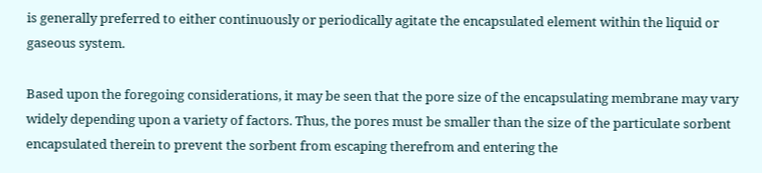is generally preferred to either continuously or periodically agitate the encapsulated element within the liquid or gaseous system.

Based upon the foregoing considerations, it may be seen that the pore size of the encapsulating membrane may vary widely depending upon a variety of factors. Thus, the pores must be smaller than the size of the particulate sorbent encapsulated therein to prevent the sorbent from escaping therefrom and entering the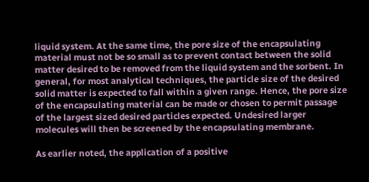liquid system. At the same time, the pore size of the encapsulating material must not be so small as to prevent contact between the solid matter desired to be removed from the liquid system and the sorbent. In general, for most analytical techniques, the particle size of the desired solid matter is expected to fall within a given range. Hence, the pore size of the encapsulating material can be made or chosen to permit passage of the largest sized desired particles expected. Undesired larger molecules will then be screened by the encapsulating membrane.

As earlier noted, the application of a positive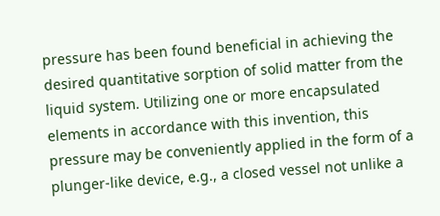pressure has been found beneficial in achieving the desired quantitative sorption of solid matter from the liquid system. Utilizing one or more encapsulated elements in accordance with this invention, this pressure may be conveniently applied in the form of a plunger-like device, e.g., a closed vessel not unlike a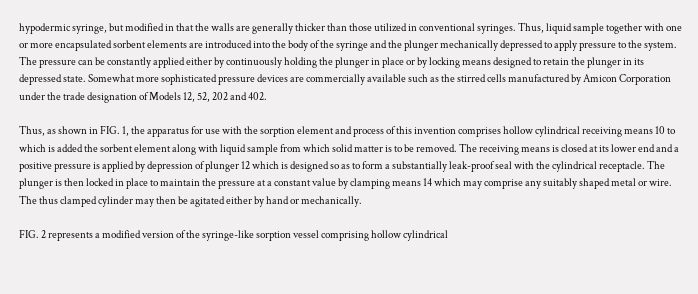hypodermic syringe, but modified in that the walls are generally thicker than those utilized in conventional syringes. Thus, liquid sample together with one or more encapsulated sorbent elements are introduced into the body of the syringe and the plunger mechanically depressed to apply pressure to the system. The pressure can be constantly applied either by continuously holding the plunger in place or by locking means designed to retain the plunger in its depressed state. Somewhat more sophisticated pressure devices are commercially available such as the stirred cells manufactured by Amicon Corporation under the trade designation of Models 12, 52, 202 and 402.

Thus, as shown in FIG. 1, the apparatus for use with the sorption element and process of this invention comprises hollow cylindrical receiving means 10 to which is added the sorbent element along with liquid sample from which solid matter is to be removed. The receiving means is closed at its lower end and a positive pressure is applied by depression of plunger 12 which is designed so as to form a substantially leak-proof seal with the cylindrical receptacle. The plunger is then locked in place to maintain the pressure at a constant value by clamping means 14 which may comprise any suitably shaped metal or wire. The thus clamped cylinder may then be agitated either by hand or mechanically.

FIG. 2 represents a modified version of the syringe-like sorption vessel comprising hollow cylindrical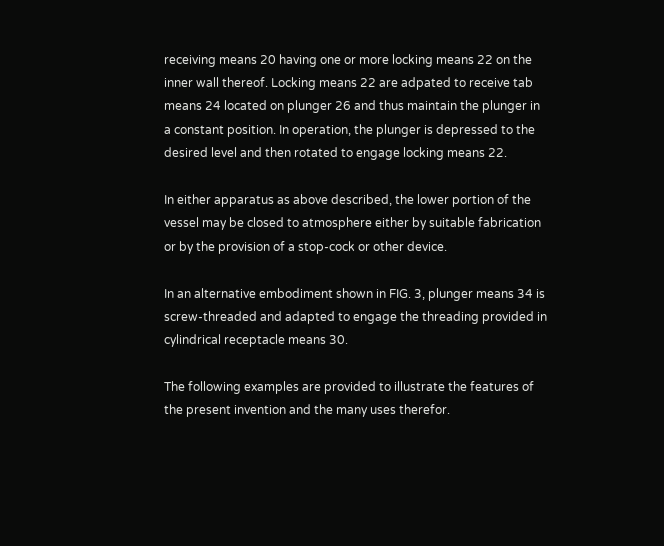receiving means 20 having one or more locking means 22 on the inner wall thereof. Locking means 22 are adpated to receive tab means 24 located on plunger 26 and thus maintain the plunger in a constant position. In operation, the plunger is depressed to the desired level and then rotated to engage locking means 22.

In either apparatus as above described, the lower portion of the vessel may be closed to atmosphere either by suitable fabrication or by the provision of a stop-cock or other device.

In an alternative embodiment shown in FIG. 3, plunger means 34 is screw-threaded and adapted to engage the threading provided in cylindrical receptacle means 30.

The following examples are provided to illustrate the features of the present invention and the many uses therefor.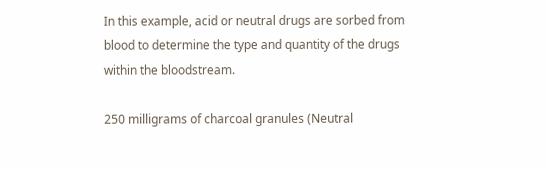In this example, acid or neutral drugs are sorbed from blood to determine the type and quantity of the drugs within the bloodstream.

250 milligrams of charcoal granules (Neutral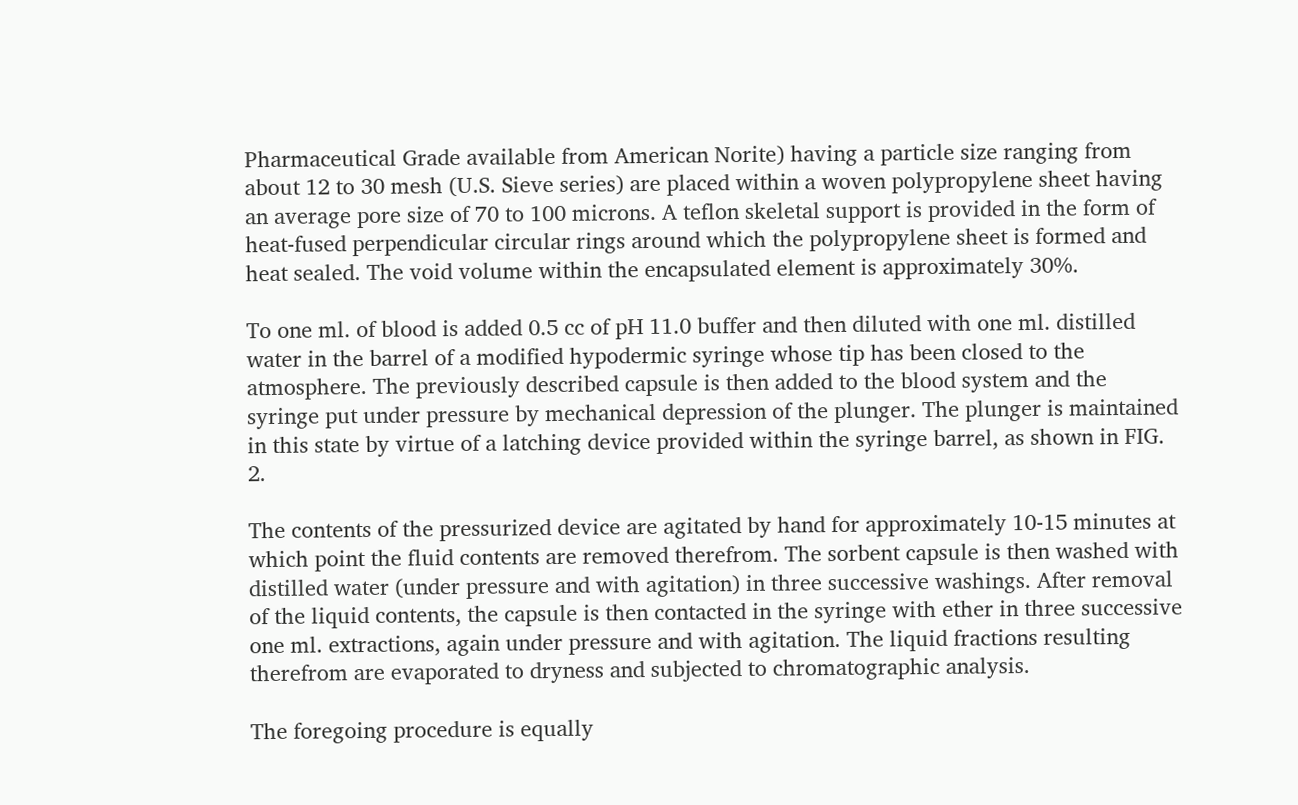Pharmaceutical Grade available from American Norite) having a particle size ranging from about 12 to 30 mesh (U.S. Sieve series) are placed within a woven polypropylene sheet having an average pore size of 70 to 100 microns. A teflon skeletal support is provided in the form of heat-fused perpendicular circular rings around which the polypropylene sheet is formed and heat sealed. The void volume within the encapsulated element is approximately 30%.

To one ml. of blood is added 0.5 cc of pH 11.0 buffer and then diluted with one ml. distilled water in the barrel of a modified hypodermic syringe whose tip has been closed to the atmosphere. The previously described capsule is then added to the blood system and the syringe put under pressure by mechanical depression of the plunger. The plunger is maintained in this state by virtue of a latching device provided within the syringe barrel, as shown in FIG. 2.

The contents of the pressurized device are agitated by hand for approximately 10-15 minutes at which point the fluid contents are removed therefrom. The sorbent capsule is then washed with distilled water (under pressure and with agitation) in three successive washings. After removal of the liquid contents, the capsule is then contacted in the syringe with ether in three successive one ml. extractions, again under pressure and with agitation. The liquid fractions resulting therefrom are evaporated to dryness and subjected to chromatographic analysis.

The foregoing procedure is equally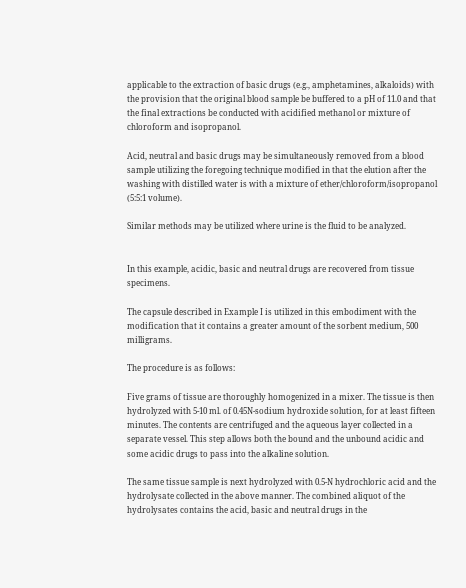applicable to the extraction of basic drugs (e.g., amphetamines, alkaloids) with the provision that the original blood sample be buffered to a pH of 11.0 and that the final extractions be conducted with acidified methanol or mixture of chloroform and isopropanol.

Acid, neutral and basic drugs may be simultaneously removed from a blood sample utilizing the foregoing technique modified in that the elution after the washing with distilled water is with a mixture of ether/chloroform/isopropanol (5:5:1 volume).

Similar methods may be utilized where urine is the fluid to be analyzed.


In this example, acidic, basic and neutral drugs are recovered from tissue specimens.

The capsule described in Example I is utilized in this embodiment with the modification that it contains a greater amount of the sorbent medium, 500 milligrams.

The procedure is as follows:

Five grams of tissue are thoroughly homogenized in a mixer. The tissue is then hydrolyzed with 5-10 ml. of 0.45N-sodium hydroxide solution, for at least fifteen minutes. The contents are centrifuged and the aqueous layer collected in a separate vessel. This step allows both the bound and the unbound acidic and some acidic drugs to pass into the alkaline solution.

The same tissue sample is next hydrolyzed with 0.5-N hydrochloric acid and the hydrolysate collected in the above manner. The combined aliquot of the hydrolysates contains the acid, basic and neutral drugs in the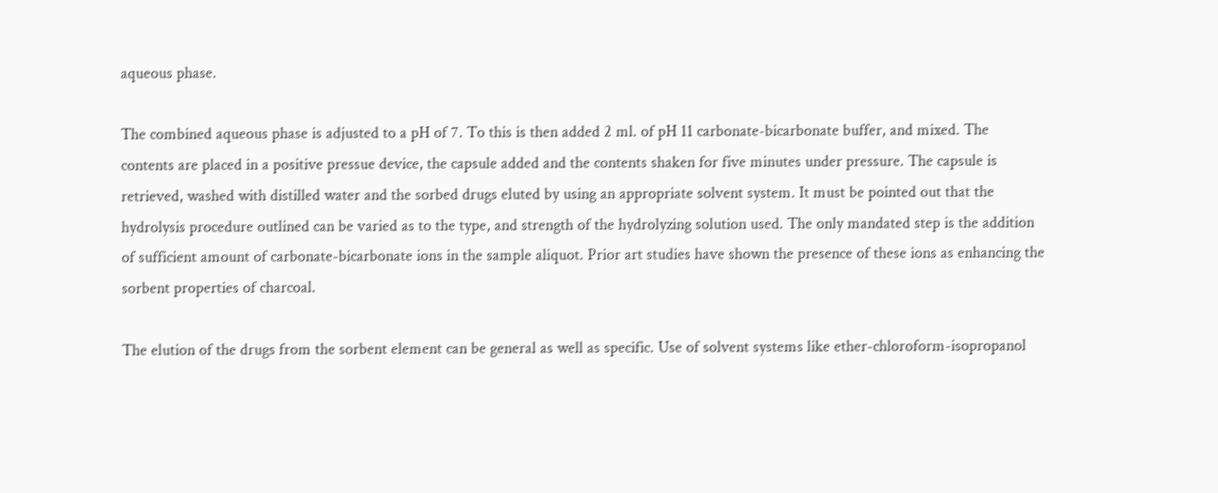aqueous phase.

The combined aqueous phase is adjusted to a pH of 7. To this is then added 2 ml. of pH 11 carbonate-bicarbonate buffer, and mixed. The contents are placed in a positive pressue device, the capsule added and the contents shaken for five minutes under pressure. The capsule is retrieved, washed with distilled water and the sorbed drugs eluted by using an appropriate solvent system. It must be pointed out that the hydrolysis procedure outlined can be varied as to the type, and strength of the hydrolyzing solution used. The only mandated step is the addition of sufficient amount of carbonate-bicarbonate ions in the sample aliquot. Prior art studies have shown the presence of these ions as enhancing the sorbent properties of charcoal.

The elution of the drugs from the sorbent element can be general as well as specific. Use of solvent systems like ether-chloroform-isopropanol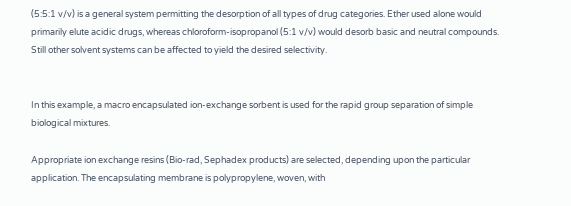(5:5:1 v/v) is a general system permitting the desorption of all types of drug categories. Ether used alone would primarily elute acidic drugs, whereas chloroform-isopropanol (5:1 v/v) would desorb basic and neutral compounds. Still other solvent systems can be affected to yield the desired selectivity.


In this example, a macro encapsulated ion-exchange sorbent is used for the rapid group separation of simple biological mixtures.

Appropriate ion exchange resins (Bio-rad, Sephadex products) are selected, depending upon the particular application. The encapsulating membrane is polypropylene, woven, with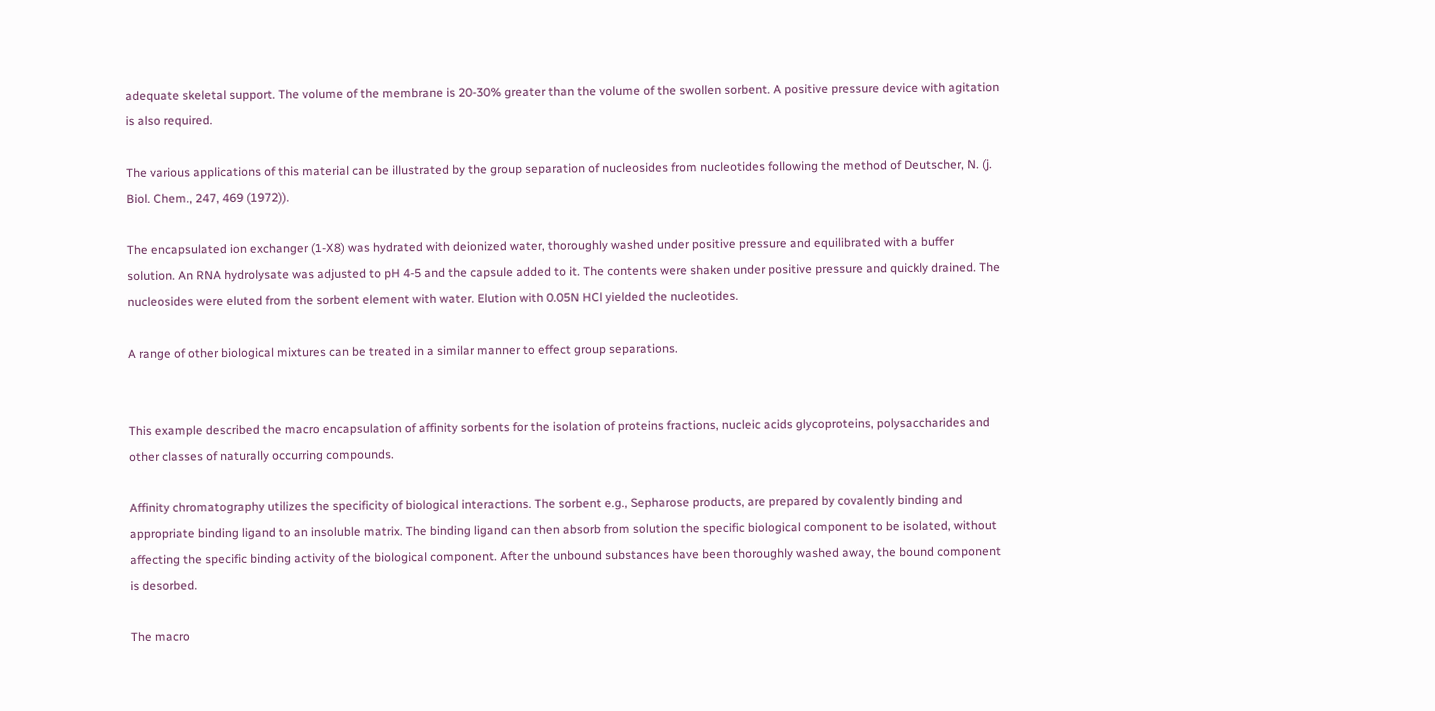adequate skeletal support. The volume of the membrane is 20-30% greater than the volume of the swollen sorbent. A positive pressure device with agitation is also required.

The various applications of this material can be illustrated by the group separation of nucleosides from nucleotides following the method of Deutscher, N. (j. Biol. Chem., 247, 469 (1972)).

The encapsulated ion exchanger (1-X8) was hydrated with deionized water, thoroughly washed under positive pressure and equilibrated with a buffer solution. An RNA hydrolysate was adjusted to pH 4-5 and the capsule added to it. The contents were shaken under positive pressure and quickly drained. The nucleosides were eluted from the sorbent element with water. Elution with 0.05N HCl yielded the nucleotides.

A range of other biological mixtures can be treated in a similar manner to effect group separations.


This example described the macro encapsulation of affinity sorbents for the isolation of proteins fractions, nucleic acids glycoproteins, polysaccharides and other classes of naturally occurring compounds.

Affinity chromatography utilizes the specificity of biological interactions. The sorbent e.g., Sepharose products, are prepared by covalently binding and appropriate binding ligand to an insoluble matrix. The binding ligand can then absorb from solution the specific biological component to be isolated, without affecting the specific binding activity of the biological component. After the unbound substances have been thoroughly washed away, the bound component is desorbed.

The macro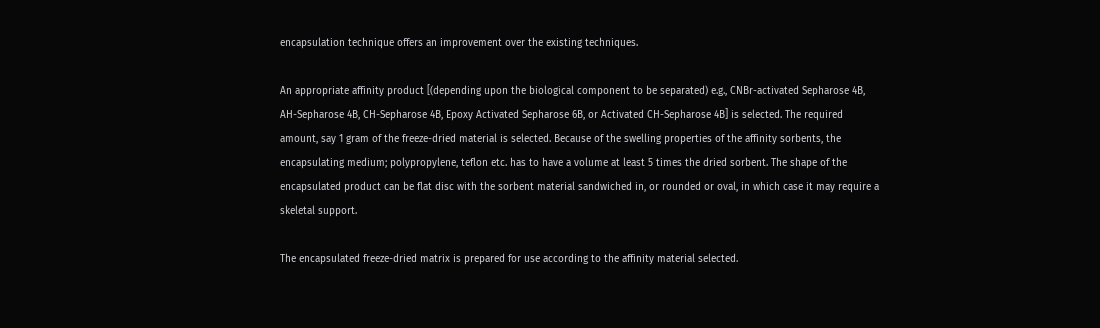encapsulation technique offers an improvement over the existing techniques.

An appropriate affinity product [(depending upon the biological component to be separated) e.g., CNBr-activated Sepharose 4B, AH-Sepharose 4B, CH-Sepharose 4B, Epoxy Activated Sepharose 6B, or Activated CH-Sepharose 4B] is selected. The required amount, say 1 gram of the freeze-dried material is selected. Because of the swelling properties of the affinity sorbents, the encapsulating medium; polypropylene, teflon etc. has to have a volume at least 5 times the dried sorbent. The shape of the encapsulated product can be flat disc with the sorbent material sandwiched in, or rounded or oval, in which case it may require a skeletal support.

The encapsulated freeze-dried matrix is prepared for use according to the affinity material selected.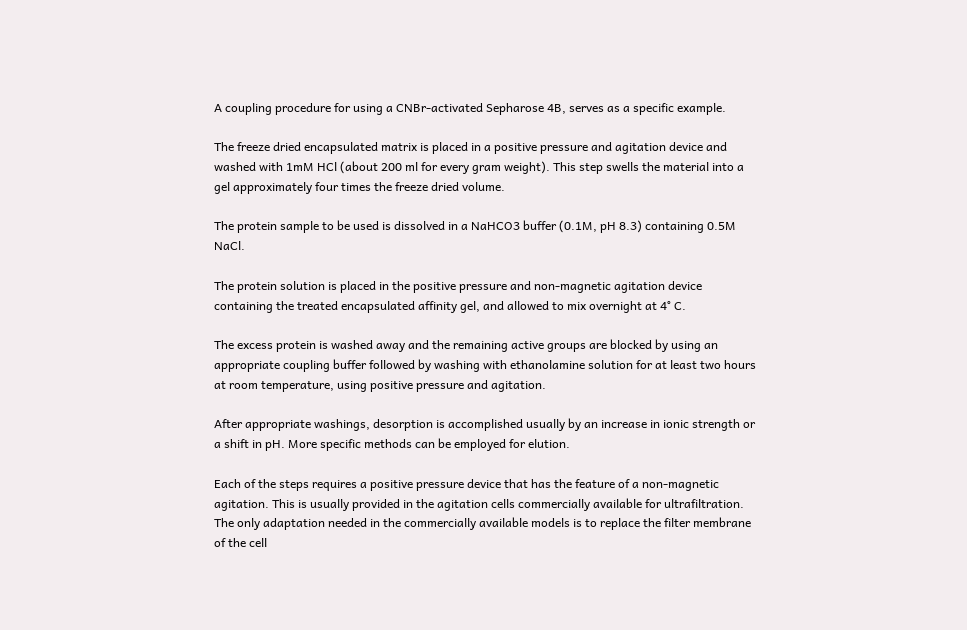A coupling procedure for using a CNBr-activated Sepharose 4B, serves as a specific example.

The freeze dried encapsulated matrix is placed in a positive pressure and agitation device and washed with 1mM HCl (about 200 ml for every gram weight). This step swells the material into a gel approximately four times the freeze dried volume.

The protein sample to be used is dissolved in a NaHCO3 buffer (0.1M, pH 8.3) containing 0.5M NaCl.

The protein solution is placed in the positive pressure and non-magnetic agitation device containing the treated encapsulated affinity gel, and allowed to mix overnight at 4° C.

The excess protein is washed away and the remaining active groups are blocked by using an appropriate coupling buffer followed by washing with ethanolamine solution for at least two hours at room temperature, using positive pressure and agitation.

After appropriate washings, desorption is accomplished usually by an increase in ionic strength or a shift in pH. More specific methods can be employed for elution.

Each of the steps requires a positive pressure device that has the feature of a non-magnetic agitation. This is usually provided in the agitation cells commercially available for ultrafiltration. The only adaptation needed in the commercially available models is to replace the filter membrane of the cell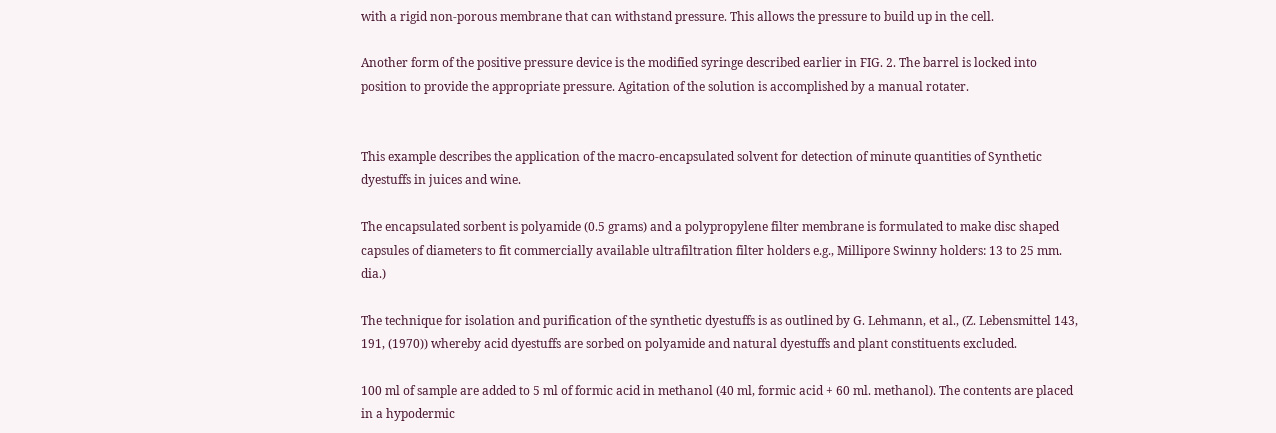with a rigid non-porous membrane that can withstand pressure. This allows the pressure to build up in the cell.

Another form of the positive pressure device is the modified syringe described earlier in FIG. 2. The barrel is locked into position to provide the appropriate pressure. Agitation of the solution is accomplished by a manual rotater.


This example describes the application of the macro-encapsulated solvent for detection of minute quantities of Synthetic dyestuffs in juices and wine.

The encapsulated sorbent is polyamide (0.5 grams) and a polypropylene filter membrane is formulated to make disc shaped capsules of diameters to fit commercially available ultrafiltration filter holders e.g., Millipore Swinny holders: 13 to 25 mm. dia.)

The technique for isolation and purification of the synthetic dyestuffs is as outlined by G. Lehmann, et al., (Z. Lebensmittel 143, 191, (1970)) whereby acid dyestuffs are sorbed on polyamide and natural dyestuffs and plant constituents excluded.

100 ml of sample are added to 5 ml of formic acid in methanol (40 ml, formic acid + 60 ml. methanol). The contents are placed in a hypodermic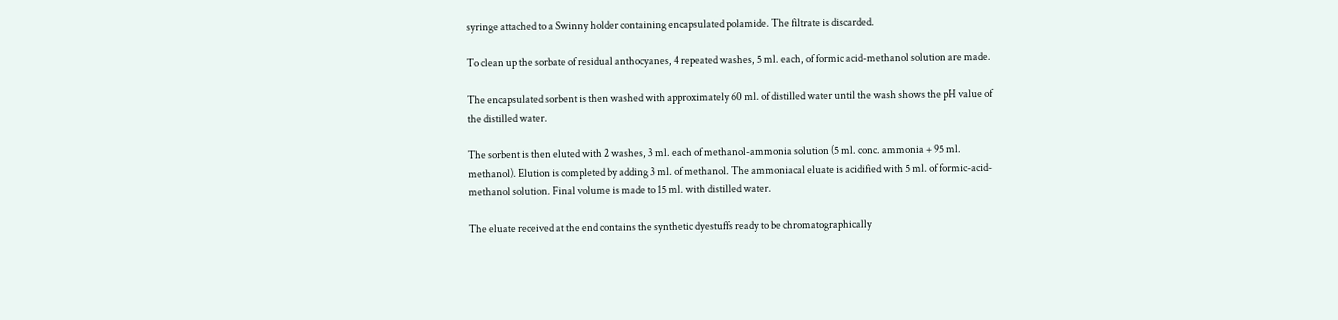syringe attached to a Swinny holder containing encapsulated polamide. The filtrate is discarded.

To clean up the sorbate of residual anthocyanes, 4 repeated washes, 5 ml. each, of formic acid-methanol solution are made.

The encapsulated sorbent is then washed with approximately 60 ml. of distilled water until the wash shows the pH value of the distilled water.

The sorbent is then eluted with 2 washes, 3 ml. each of methanol-ammonia solution (5 ml. conc. ammonia + 95 ml. methanol). Elution is completed by adding 3 ml. of methanol. The ammoniacal eluate is acidified with 5 ml. of formic-acid-methanol solution. Final volume is made to 15 ml. with distilled water.

The eluate received at the end contains the synthetic dyestuffs ready to be chromatographically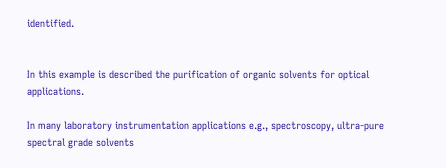identified.


In this example is described the purification of organic solvents for optical applications.

In many laboratory instrumentation applications e.g., spectroscopy, ultra-pure spectral grade solvents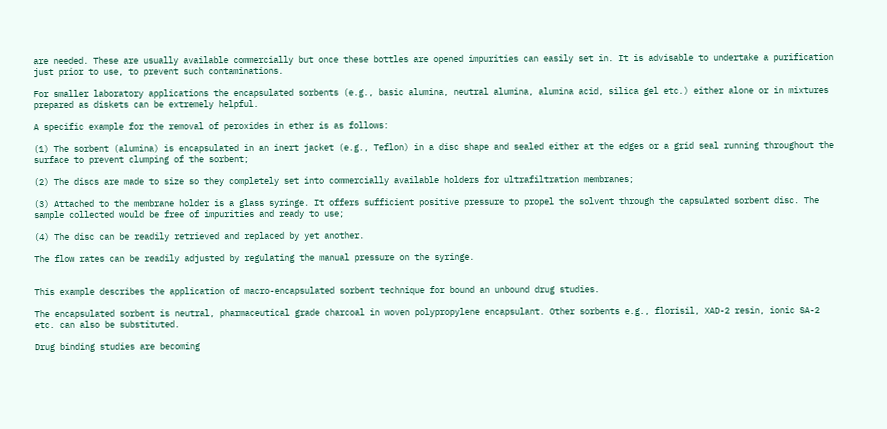are needed. These are usually available commercially but once these bottles are opened impurities can easily set in. It is advisable to undertake a purification just prior to use, to prevent such contaminations.

For smaller laboratory applications the encapsulated sorbents (e.g., basic alumina, neutral alumina, alumina acid, silica gel etc.) either alone or in mixtures prepared as diskets can be extremely helpful.

A specific example for the removal of peroxides in ether is as follows:

(1) The sorbent (alumina) is encapsulated in an inert jacket (e.g., Teflon) in a disc shape and sealed either at the edges or a grid seal running throughout the surface to prevent clumping of the sorbent;

(2) The discs are made to size so they completely set into commercially available holders for ultrafiltration membranes;

(3) Attached to the membrane holder is a glass syringe. It offers sufficient positive pressure to propel the solvent through the capsulated sorbent disc. The sample collected would be free of impurities and ready to use;

(4) The disc can be readily retrieved and replaced by yet another.

The flow rates can be readily adjusted by regulating the manual pressure on the syringe.


This example describes the application of macro-encapsulated sorbent technique for bound an unbound drug studies.

The encapsulated sorbent is neutral, pharmaceutical grade charcoal in woven polypropylene encapsulant. Other sorbents e.g., florisil, XAD-2 resin, ionic SA-2 etc. can also be substituted.

Drug binding studies are becoming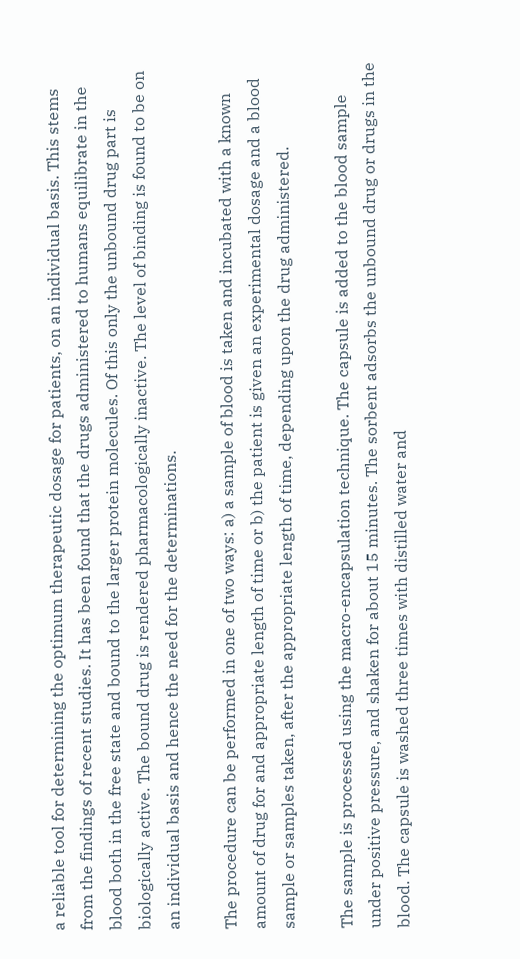a reliable tool for determining the optimum therapeutic dosage for patients, on an individual basis. This stems from the findings of recent studies. It has been found that the drugs administered to humans equilibrate in the blood both in the free state and bound to the larger protein molecules. Of this only the unbound drug part is biologically active. The bound drug is rendered pharmacologically inactive. The level of binding is found to be on an individual basis and hence the need for the determinations.

The procedure can be performed in one of two ways: a) a sample of blood is taken and incubated with a known amount of drug for and appropriate length of time or b) the patient is given an experimental dosage and a blood sample or samples taken, after the appropriate length of time, depending upon the drug administered.

The sample is processed using the macro-encapsulation technique. The capsule is added to the blood sample under positive pressure, and shaken for about 15 minutes. The sorbent adsorbs the unbound drug or drugs in the blood. The capsule is washed three times with distilled water and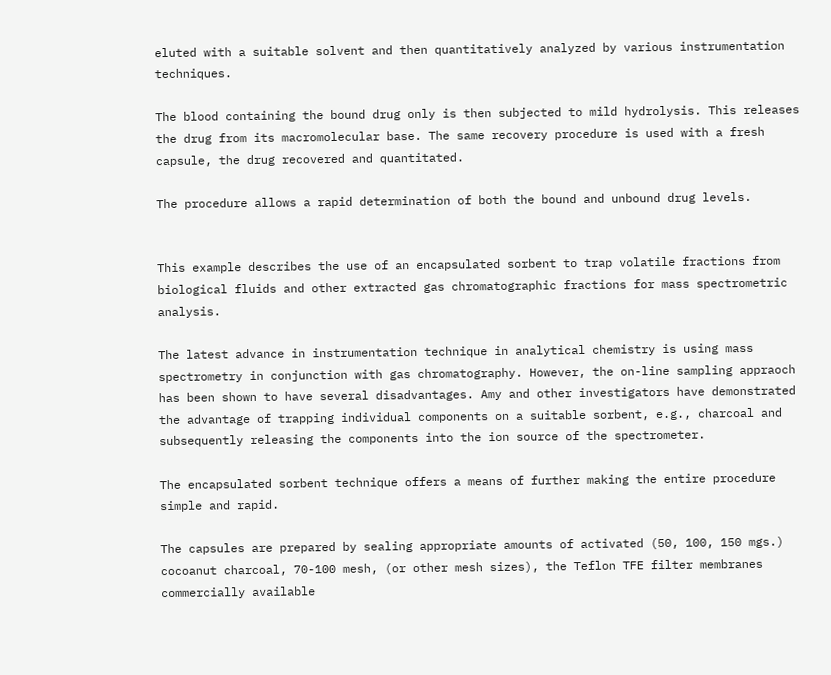eluted with a suitable solvent and then quantitatively analyzed by various instrumentation techniques.

The blood containing the bound drug only is then subjected to mild hydrolysis. This releases the drug from its macromolecular base. The same recovery procedure is used with a fresh capsule, the drug recovered and quantitated.

The procedure allows a rapid determination of both the bound and unbound drug levels.


This example describes the use of an encapsulated sorbent to trap volatile fractions from biological fluids and other extracted gas chromatographic fractions for mass spectrometric analysis.

The latest advance in instrumentation technique in analytical chemistry is using mass spectrometry in conjunction with gas chromatography. However, the on-line sampling appraoch has been shown to have several disadvantages. Amy and other investigators have demonstrated the advantage of trapping individual components on a suitable sorbent, e.g., charcoal and subsequently releasing the components into the ion source of the spectrometer.

The encapsulated sorbent technique offers a means of further making the entire procedure simple and rapid.

The capsules are prepared by sealing appropriate amounts of activated (50, 100, 150 mgs.) cocoanut charcoal, 70-100 mesh, (or other mesh sizes), the Teflon TFE filter membranes commercially available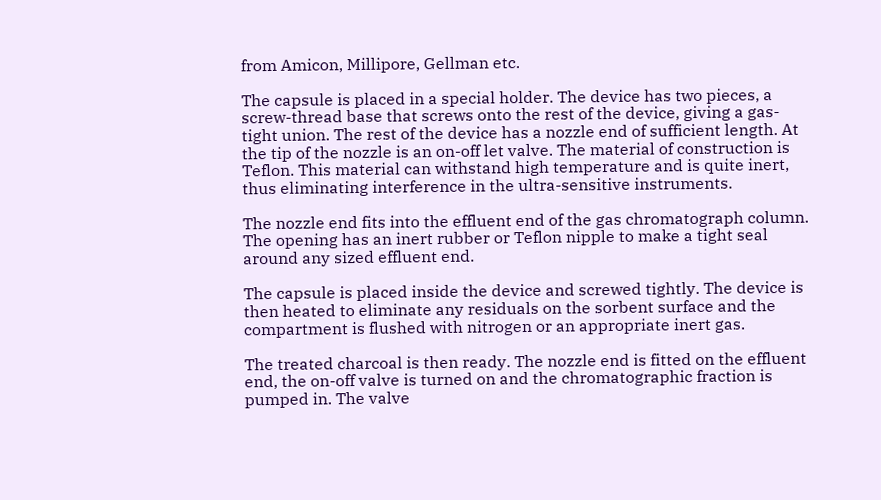from Amicon, Millipore, Gellman etc.

The capsule is placed in a special holder. The device has two pieces, a screw-thread base that screws onto the rest of the device, giving a gas-tight union. The rest of the device has a nozzle end of sufficient length. At the tip of the nozzle is an on-off let valve. The material of construction is Teflon. This material can withstand high temperature and is quite inert, thus eliminating interference in the ultra-sensitive instruments.

The nozzle end fits into the effluent end of the gas chromatograph column. The opening has an inert rubber or Teflon nipple to make a tight seal around any sized effluent end.

The capsule is placed inside the device and screwed tightly. The device is then heated to eliminate any residuals on the sorbent surface and the compartment is flushed with nitrogen or an appropriate inert gas.

The treated charcoal is then ready. The nozzle end is fitted on the effluent end, the on-off valve is turned on and the chromatographic fraction is pumped in. The valve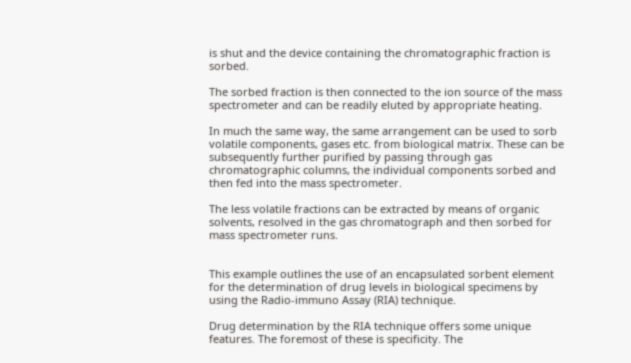is shut and the device containing the chromatographic fraction is sorbed.

The sorbed fraction is then connected to the ion source of the mass spectrometer and can be readily eluted by appropriate heating.

In much the same way, the same arrangement can be used to sorb volatile components, gases etc. from biological matrix. These can be subsequently further purified by passing through gas chromatographic columns, the individual components sorbed and then fed into the mass spectrometer.

The less volatile fractions can be extracted by means of organic solvents, resolved in the gas chromatograph and then sorbed for mass spectrometer runs.


This example outlines the use of an encapsulated sorbent element for the determination of drug levels in biological specimens by using the Radio-immuno Assay (RIA) technique.

Drug determination by the RIA technique offers some unique features. The foremost of these is specificity. The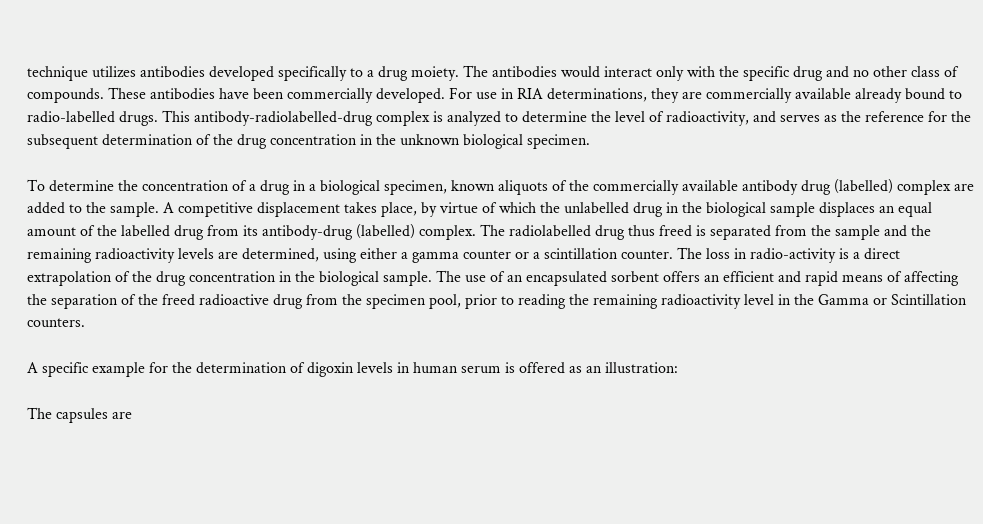technique utilizes antibodies developed specifically to a drug moiety. The antibodies would interact only with the specific drug and no other class of compounds. These antibodies have been commercially developed. For use in RIA determinations, they are commercially available already bound to radio-labelled drugs. This antibody-radiolabelled-drug complex is analyzed to determine the level of radioactivity, and serves as the reference for the subsequent determination of the drug concentration in the unknown biological specimen.

To determine the concentration of a drug in a biological specimen, known aliquots of the commercially available antibody drug (labelled) complex are added to the sample. A competitive displacement takes place, by virtue of which the unlabelled drug in the biological sample displaces an equal amount of the labelled drug from its antibody-drug (labelled) complex. The radiolabelled drug thus freed is separated from the sample and the remaining radioactivity levels are determined, using either a gamma counter or a scintillation counter. The loss in radio-activity is a direct extrapolation of the drug concentration in the biological sample. The use of an encapsulated sorbent offers an efficient and rapid means of affecting the separation of the freed radioactive drug from the specimen pool, prior to reading the remaining radioactivity level in the Gamma or Scintillation counters.

A specific example for the determination of digoxin levels in human serum is offered as an illustration:

The capsules are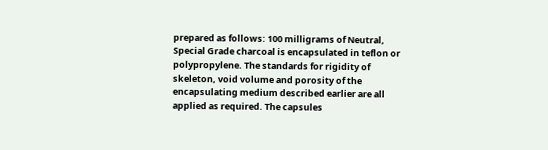prepared as follows: 100 milligrams of Neutral, Special Grade charcoal is encapsulated in teflon or polypropylene. The standards for rigidity of skeleton, void volume and porosity of the encapsulating medium described earlier are all applied as required. The capsules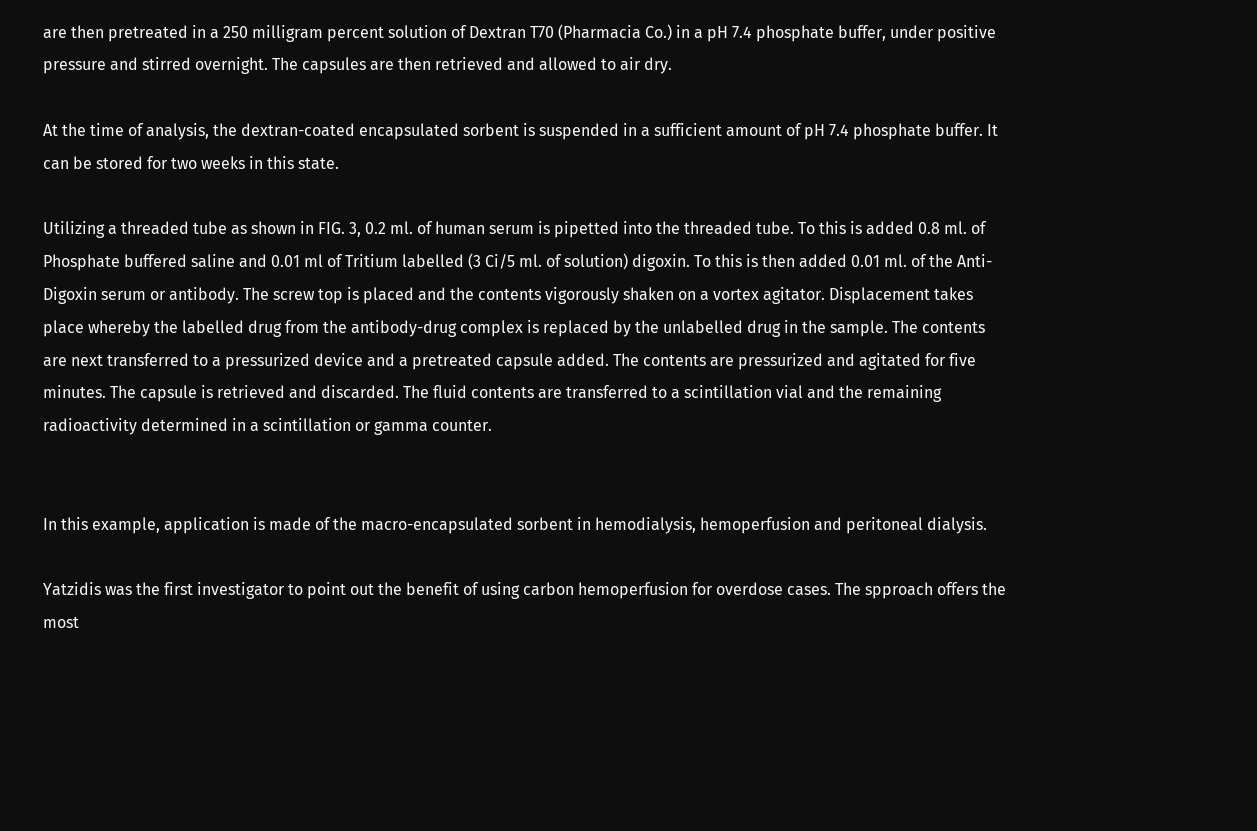are then pretreated in a 250 milligram percent solution of Dextran T70 (Pharmacia Co.) in a pH 7.4 phosphate buffer, under positive pressure and stirred overnight. The capsules are then retrieved and allowed to air dry.

At the time of analysis, the dextran-coated encapsulated sorbent is suspended in a sufficient amount of pH 7.4 phosphate buffer. It can be stored for two weeks in this state.

Utilizing a threaded tube as shown in FIG. 3, 0.2 ml. of human serum is pipetted into the threaded tube. To this is added 0.8 ml. of Phosphate buffered saline and 0.01 ml of Tritium labelled (3 Ci/5 ml. of solution) digoxin. To this is then added 0.01 ml. of the Anti-Digoxin serum or antibody. The screw top is placed and the contents vigorously shaken on a vortex agitator. Displacement takes place whereby the labelled drug from the antibody-drug complex is replaced by the unlabelled drug in the sample. The contents are next transferred to a pressurized device and a pretreated capsule added. The contents are pressurized and agitated for five minutes. The capsule is retrieved and discarded. The fluid contents are transferred to a scintillation vial and the remaining radioactivity determined in a scintillation or gamma counter.


In this example, application is made of the macro-encapsulated sorbent in hemodialysis, hemoperfusion and peritoneal dialysis.

Yatzidis was the first investigator to point out the benefit of using carbon hemoperfusion for overdose cases. The spproach offers the most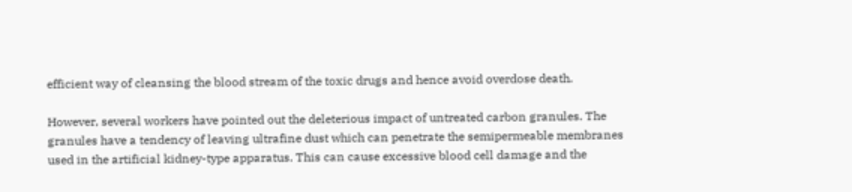efficient way of cleansing the blood stream of the toxic drugs and hence avoid overdose death.

However, several workers have pointed out the deleterious impact of untreated carbon granules. The granules have a tendency of leaving ultrafine dust which can penetrate the semipermeable membranes used in the artificial kidney-type apparatus. This can cause excessive blood cell damage and the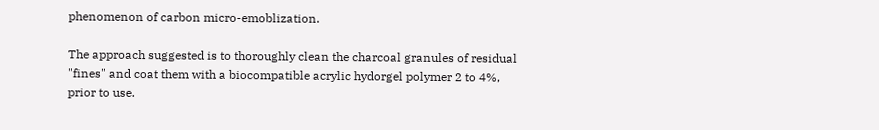phenomenon of carbon micro-emoblization.

The approach suggested is to thoroughly clean the charcoal granules of residual "fines" and coat them with a biocompatible acrylic hydorgel polymer 2 to 4%, prior to use.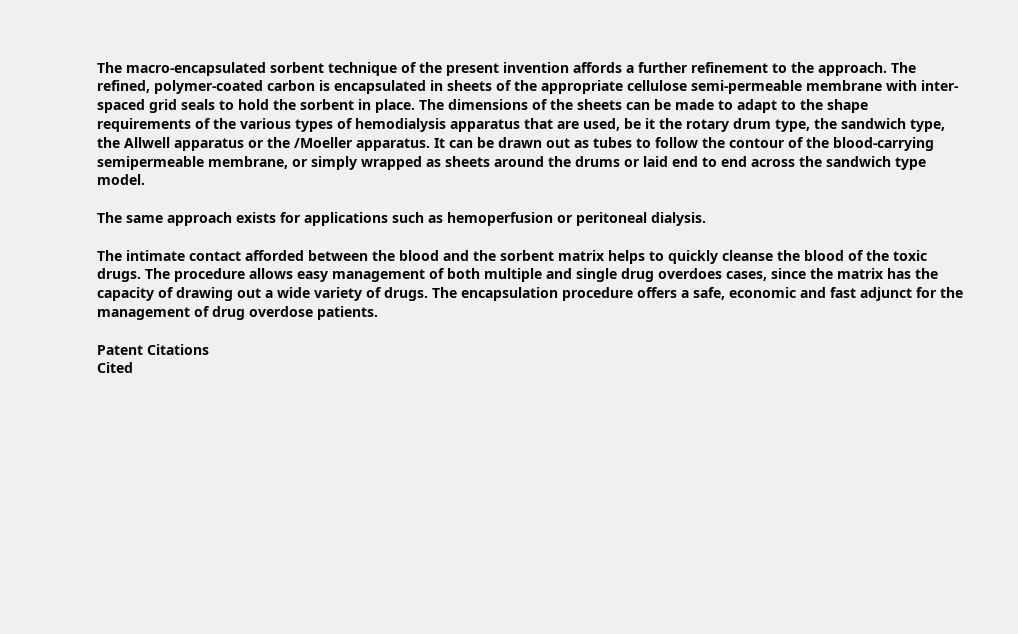The macro-encapsulated sorbent technique of the present invention affords a further refinement to the approach. The refined, polymer-coated carbon is encapsulated in sheets of the appropriate cellulose semi-permeable membrane with inter-spaced grid seals to hold the sorbent in place. The dimensions of the sheets can be made to adapt to the shape requirements of the various types of hemodialysis apparatus that are used, be it the rotary drum type, the sandwich type, the Allwell apparatus or the /Moeller apparatus. It can be drawn out as tubes to follow the contour of the blood-carrying semipermeable membrane, or simply wrapped as sheets around the drums or laid end to end across the sandwich type model.

The same approach exists for applications such as hemoperfusion or peritoneal dialysis.

The intimate contact afforded between the blood and the sorbent matrix helps to quickly cleanse the blood of the toxic drugs. The procedure allows easy management of both multiple and single drug overdoes cases, since the matrix has the capacity of drawing out a wide variety of drugs. The encapsulation procedure offers a safe, economic and fast adjunct for the management of drug overdose patients.

Patent Citations
Cited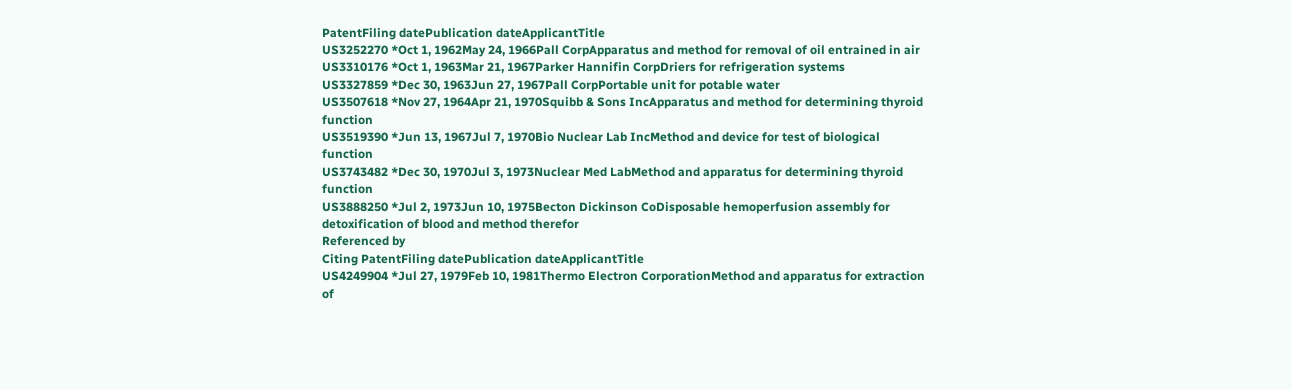PatentFiling datePublication dateApplicantTitle
US3252270 *Oct 1, 1962May 24, 1966Pall CorpApparatus and method for removal of oil entrained in air
US3310176 *Oct 1, 1963Mar 21, 1967Parker Hannifin CorpDriers for refrigeration systems
US3327859 *Dec 30, 1963Jun 27, 1967Pall CorpPortable unit for potable water
US3507618 *Nov 27, 1964Apr 21, 1970Squibb & Sons IncApparatus and method for determining thyroid function
US3519390 *Jun 13, 1967Jul 7, 1970Bio Nuclear Lab IncMethod and device for test of biological function
US3743482 *Dec 30, 1970Jul 3, 1973Nuclear Med LabMethod and apparatus for determining thyroid function
US3888250 *Jul 2, 1973Jun 10, 1975Becton Dickinson CoDisposable hemoperfusion assembly for detoxification of blood and method therefor
Referenced by
Citing PatentFiling datePublication dateApplicantTitle
US4249904 *Jul 27, 1979Feb 10, 1981Thermo Electron CorporationMethod and apparatus for extraction of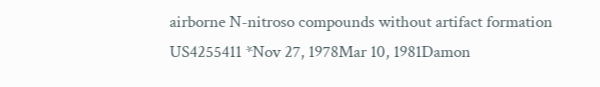airborne N-nitroso compounds without artifact formation
US4255411 *Nov 27, 1978Mar 10, 1981Damon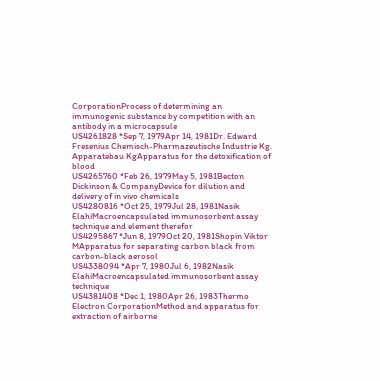CorporationProcess of determining an immunogenic substance by competition with an antibody in a microcapsule
US4261828 *Sep 7, 1979Apr 14, 1981Dr. Edward Fresenius Chemisch-Pharmazeutische Industrie Kg. Apparatebau KgApparatus for the detoxification of blood
US4265760 *Feb 26, 1979May 5, 1981Becton Dickinson & CompanyDevice for dilution and delivery of in vivo chemicals
US4280816 *Oct 25, 1979Jul 28, 1981Nasik ElahiMacroencapsulated immunosorbent assay technique and element therefor
US4295867 *Jun 8, 1979Oct 20, 1981Shopin Viktor MApparatus for separating carbon black from carbon-black aerosol
US4338094 *Apr 7, 1980Jul 6, 1982Nasik ElahiMacroencapsulated immunosorbent assay technique
US4381408 *Dec 1, 1980Apr 26, 1983Thermo Electron CorporationMethod and apparatus for extraction of airborne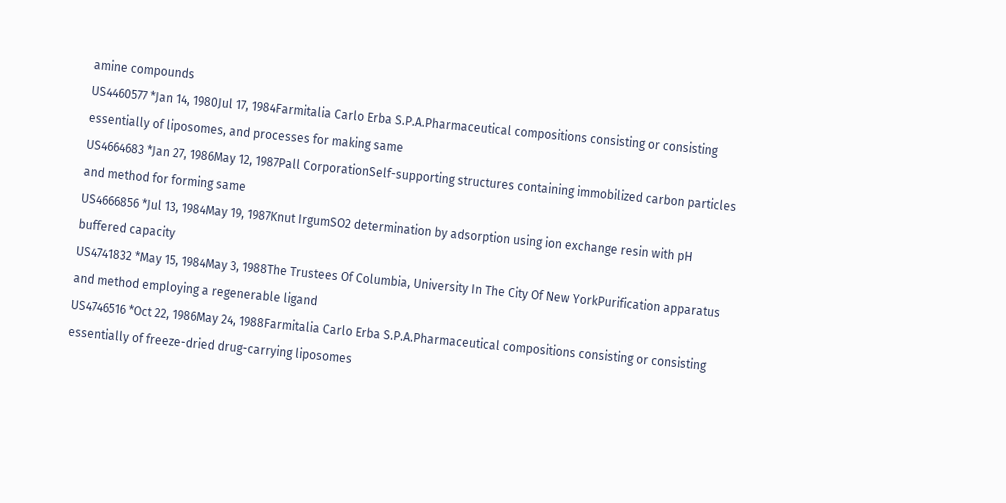amine compounds
US4460577 *Jan 14, 1980Jul 17, 1984Farmitalia Carlo Erba S.P.A.Pharmaceutical compositions consisting or consisting essentially of liposomes, and processes for making same
US4664683 *Jan 27, 1986May 12, 1987Pall CorporationSelf-supporting structures containing immobilized carbon particles and method for forming same
US4666856 *Jul 13, 1984May 19, 1987Knut IrgumSO2 determination by adsorption using ion exchange resin with pH buffered capacity
US4741832 *May 15, 1984May 3, 1988The Trustees Of Columbia, University In The City Of New YorkPurification apparatus and method employing a regenerable ligand
US4746516 *Oct 22, 1986May 24, 1988Farmitalia Carlo Erba S.P.A.Pharmaceutical compositions consisting or consisting essentially of freeze-dried drug-carrying liposomes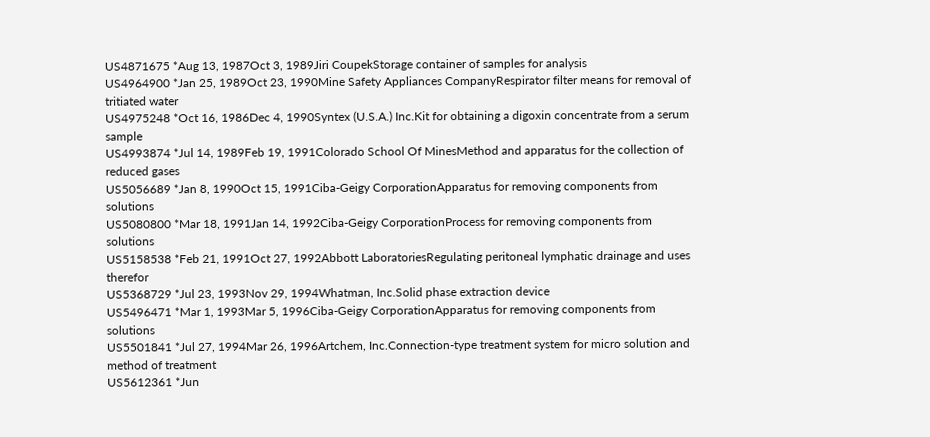US4871675 *Aug 13, 1987Oct 3, 1989Jiri CoupekStorage container of samples for analysis
US4964900 *Jan 25, 1989Oct 23, 1990Mine Safety Appliances CompanyRespirator filter means for removal of tritiated water
US4975248 *Oct 16, 1986Dec 4, 1990Syntex (U.S.A.) Inc.Kit for obtaining a digoxin concentrate from a serum sample
US4993874 *Jul 14, 1989Feb 19, 1991Colorado School Of MinesMethod and apparatus for the collection of reduced gases
US5056689 *Jan 8, 1990Oct 15, 1991Ciba-Geigy CorporationApparatus for removing components from solutions
US5080800 *Mar 18, 1991Jan 14, 1992Ciba-Geigy CorporationProcess for removing components from solutions
US5158538 *Feb 21, 1991Oct 27, 1992Abbott LaboratoriesRegulating peritoneal lymphatic drainage and uses therefor
US5368729 *Jul 23, 1993Nov 29, 1994Whatman, Inc.Solid phase extraction device
US5496471 *Mar 1, 1993Mar 5, 1996Ciba-Geigy CorporationApparatus for removing components from solutions
US5501841 *Jul 27, 1994Mar 26, 1996Artchem, Inc.Connection-type treatment system for micro solution and method of treatment
US5612361 *Jun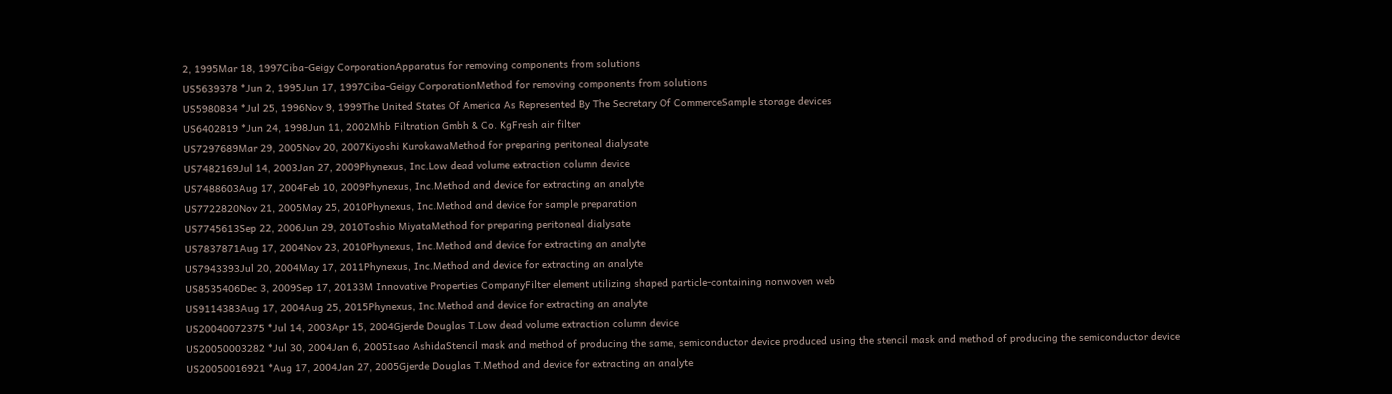2, 1995Mar 18, 1997Ciba-Geigy CorporationApparatus for removing components from solutions
US5639378 *Jun 2, 1995Jun 17, 1997Ciba-Geigy CorporationMethod for removing components from solutions
US5980834 *Jul 25, 1996Nov 9, 1999The United States Of America As Represented By The Secretary Of CommerceSample storage devices
US6402819 *Jun 24, 1998Jun 11, 2002Mhb Filtration Gmbh & Co. KgFresh air filter
US7297689Mar 29, 2005Nov 20, 2007Kiyoshi KurokawaMethod for preparing peritoneal dialysate
US7482169Jul 14, 2003Jan 27, 2009Phynexus, Inc.Low dead volume extraction column device
US7488603Aug 17, 2004Feb 10, 2009Phynexus, Inc.Method and device for extracting an analyte
US7722820Nov 21, 2005May 25, 2010Phynexus, Inc.Method and device for sample preparation
US7745613Sep 22, 2006Jun 29, 2010Toshio MiyataMethod for preparing peritoneal dialysate
US7837871Aug 17, 2004Nov 23, 2010Phynexus, Inc.Method and device for extracting an analyte
US7943393Jul 20, 2004May 17, 2011Phynexus, Inc.Method and device for extracting an analyte
US8535406Dec 3, 2009Sep 17, 20133M Innovative Properties CompanyFilter element utilizing shaped particle-containing nonwoven web
US9114383Aug 17, 2004Aug 25, 2015Phynexus, Inc.Method and device for extracting an analyte
US20040072375 *Jul 14, 2003Apr 15, 2004Gjerde Douglas T.Low dead volume extraction column device
US20050003282 *Jul 30, 2004Jan 6, 2005Isao AshidaStencil mask and method of producing the same, semiconductor device produced using the stencil mask and method of producing the semiconductor device
US20050016921 *Aug 17, 2004Jan 27, 2005Gjerde Douglas T.Method and device for extracting an analyte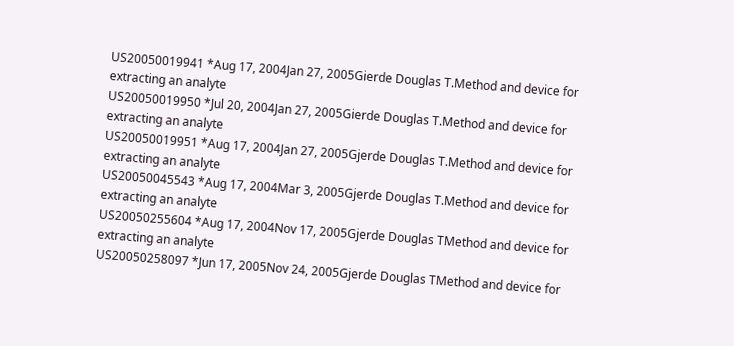US20050019941 *Aug 17, 2004Jan 27, 2005Gierde Douglas T.Method and device for extracting an analyte
US20050019950 *Jul 20, 2004Jan 27, 2005Gierde Douglas T.Method and device for extracting an analyte
US20050019951 *Aug 17, 2004Jan 27, 2005Gjerde Douglas T.Method and device for extracting an analyte
US20050045543 *Aug 17, 2004Mar 3, 2005Gjerde Douglas T.Method and device for extracting an analyte
US20050255604 *Aug 17, 2004Nov 17, 2005Gjerde Douglas TMethod and device for extracting an analyte
US20050258097 *Jun 17, 2005Nov 24, 2005Gjerde Douglas TMethod and device for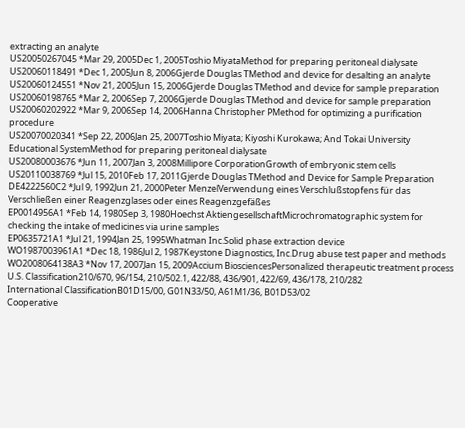extracting an analyte
US20050267045 *Mar 29, 2005Dec 1, 2005Toshio MiyataMethod for preparing peritoneal dialysate
US20060118491 *Dec 1, 2005Jun 8, 2006Gjerde Douglas TMethod and device for desalting an analyte
US20060124551 *Nov 21, 2005Jun 15, 2006Gjerde Douglas TMethod and device for sample preparation
US20060198765 *Mar 2, 2006Sep 7, 2006Gjerde Douglas TMethod and device for sample preparation
US20060202922 *Mar 9, 2006Sep 14, 2006Hanna Christopher PMethod for optimizing a purification procedure
US20070020341 *Sep 22, 2006Jan 25, 2007Toshio Miyata; Kiyoshi Kurokawa; And Tokai University Educational SystemMethod for preparing peritoneal dialysate
US20080003676 *Jun 11, 2007Jan 3, 2008Millipore CorporationGrowth of embryonic stem cells
US20110038769 *Jul 15, 2010Feb 17, 2011Gjerde Douglas TMethod and Device for Sample Preparation
DE4222560C2 *Jul 9, 1992Jun 21, 2000Peter MenzelVerwendung eines Verschlußstopfens für das Verschließen einer Reagenzglases oder eines Reagenzgefäßes
EP0014956A1 *Feb 14, 1980Sep 3, 1980Hoechst AktiengesellschaftMicrochromatographic system for checking the intake of medicines via urine samples
EP0635721A1 *Jul 21, 1994Jan 25, 1995Whatman Inc.Solid phase extraction device
WO1987003961A1 *Dec 18, 1986Jul 2, 1987Keystone Diagnostics, Inc.Drug abuse test paper and methods
WO2008064138A3 *Nov 17, 2007Jan 15, 2009Accium BiosciencesPersonalized therapeutic treatment process
U.S. Classification210/670, 96/154, 210/502.1, 422/88, 436/901, 422/69, 436/178, 210/282
International ClassificationB01D15/00, G01N33/50, A61M1/36, B01D53/02
Cooperative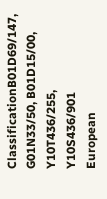ClassificationB01D69/147, G01N33/50, B01D15/00, Y10T436/255, Y10S436/901
European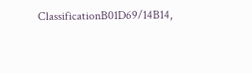ClassificationB01D69/14B14,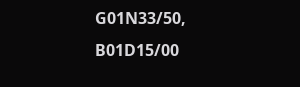G01N33/50, B01D15/00